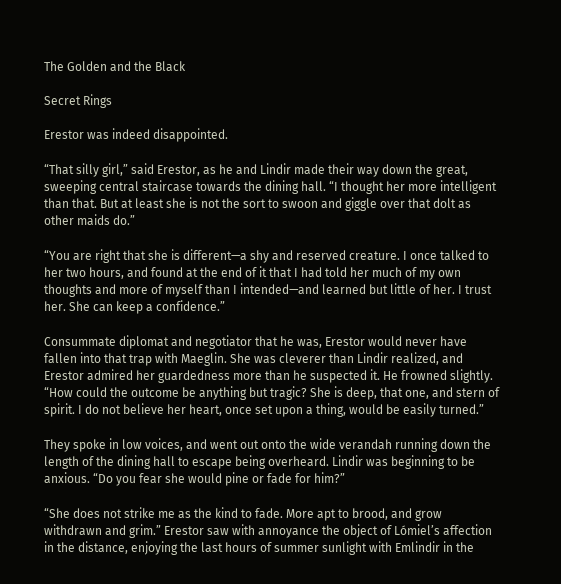The Golden and the Black

Secret Rings

Erestor was indeed disappointed.

“That silly girl,” said Erestor, as he and Lindir made their way down the great, sweeping central staircase towards the dining hall. “I thought her more intelligent than that. But at least she is not the sort to swoon and giggle over that dolt as other maids do.”

“You are right that she is different—a shy and reserved creature. I once talked to her two hours, and found at the end of it that I had told her much of my own thoughts and more of myself than I intended—and learned but little of her. I trust her. She can keep a confidence.”

Consummate diplomat and negotiator that he was, Erestor would never have fallen into that trap with Maeglin. She was cleverer than Lindir realized, and Erestor admired her guardedness more than he suspected it. He frowned slightly. “How could the outcome be anything but tragic? She is deep, that one, and stern of spirit. I do not believe her heart, once set upon a thing, would be easily turned.”

They spoke in low voices, and went out onto the wide verandah running down the length of the dining hall to escape being overheard. Lindir was beginning to be anxious. “Do you fear she would pine or fade for him?”

“She does not strike me as the kind to fade. More apt to brood, and grow withdrawn and grim.” Erestor saw with annoyance the object of Lómiel’s affection in the distance, enjoying the last hours of summer sunlight with Emlindir in the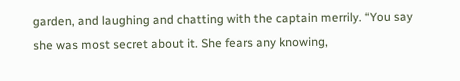garden, and laughing and chatting with the captain merrily. “You say she was most secret about it. She fears any knowing,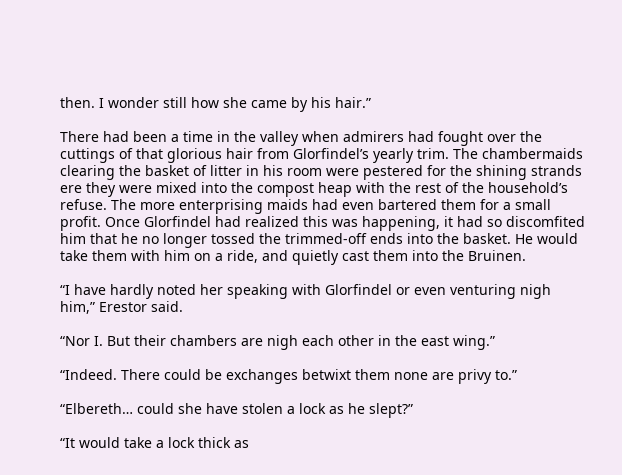then. I wonder still how she came by his hair.”

There had been a time in the valley when admirers had fought over the cuttings of that glorious hair from Glorfindel’s yearly trim. The chambermaids clearing the basket of litter in his room were pestered for the shining strands ere they were mixed into the compost heap with the rest of the household’s refuse. The more enterprising maids had even bartered them for a small profit. Once Glorfindel had realized this was happening, it had so discomfited him that he no longer tossed the trimmed-off ends into the basket. He would take them with him on a ride, and quietly cast them into the Bruinen.

“I have hardly noted her speaking with Glorfindel or even venturing nigh him,” Erestor said.

“Nor I. But their chambers are nigh each other in the east wing.”

“Indeed. There could be exchanges betwixt them none are privy to.”

“Elbereth… could she have stolen a lock as he slept?”

“It would take a lock thick as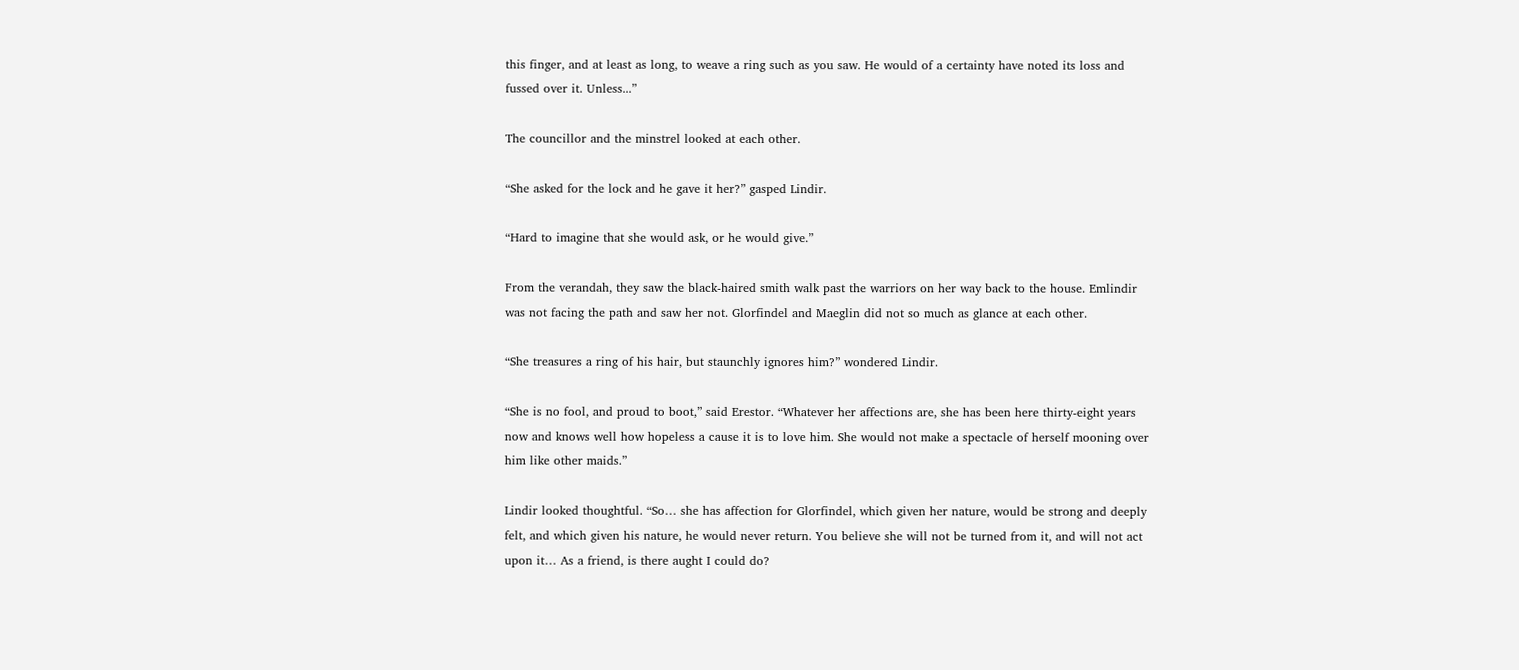this finger, and at least as long, to weave a ring such as you saw. He would of a certainty have noted its loss and fussed over it. Unless...”

The councillor and the minstrel looked at each other.

“She asked for the lock and he gave it her?” gasped Lindir.

“Hard to imagine that she would ask, or he would give.”

From the verandah, they saw the black-haired smith walk past the warriors on her way back to the house. Emlindir was not facing the path and saw her not. Glorfindel and Maeglin did not so much as glance at each other.

“She treasures a ring of his hair, but staunchly ignores him?” wondered Lindir.

“She is no fool, and proud to boot,” said Erestor. “Whatever her affections are, she has been here thirty-eight years now and knows well how hopeless a cause it is to love him. She would not make a spectacle of herself mooning over him like other maids.”

Lindir looked thoughtful. “So… she has affection for Glorfindel, which given her nature, would be strong and deeply felt, and which given his nature, he would never return. You believe she will not be turned from it, and will not act upon it… As a friend, is there aught I could do?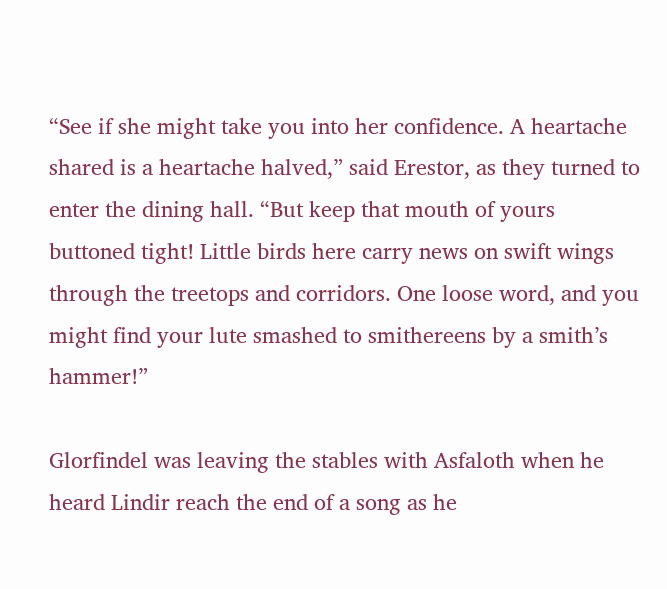“See if she might take you into her confidence. A heartache shared is a heartache halved,” said Erestor, as they turned to enter the dining hall. “But keep that mouth of yours buttoned tight! Little birds here carry news on swift wings through the treetops and corridors. One loose word, and you might find your lute smashed to smithereens by a smith’s hammer!”

Glorfindel was leaving the stables with Asfaloth when he heard Lindir reach the end of a song as he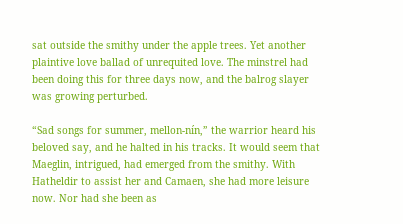sat outside the smithy under the apple trees. Yet another plaintive love ballad of unrequited love. The minstrel had been doing this for three days now, and the balrog slayer was growing perturbed.

“Sad songs for summer, mellon-nín,” the warrior heard his beloved say, and he halted in his tracks. It would seem that Maeglin, intrigued, had emerged from the smithy. With Hatheldir to assist her and Camaen, she had more leisure now. Nor had she been as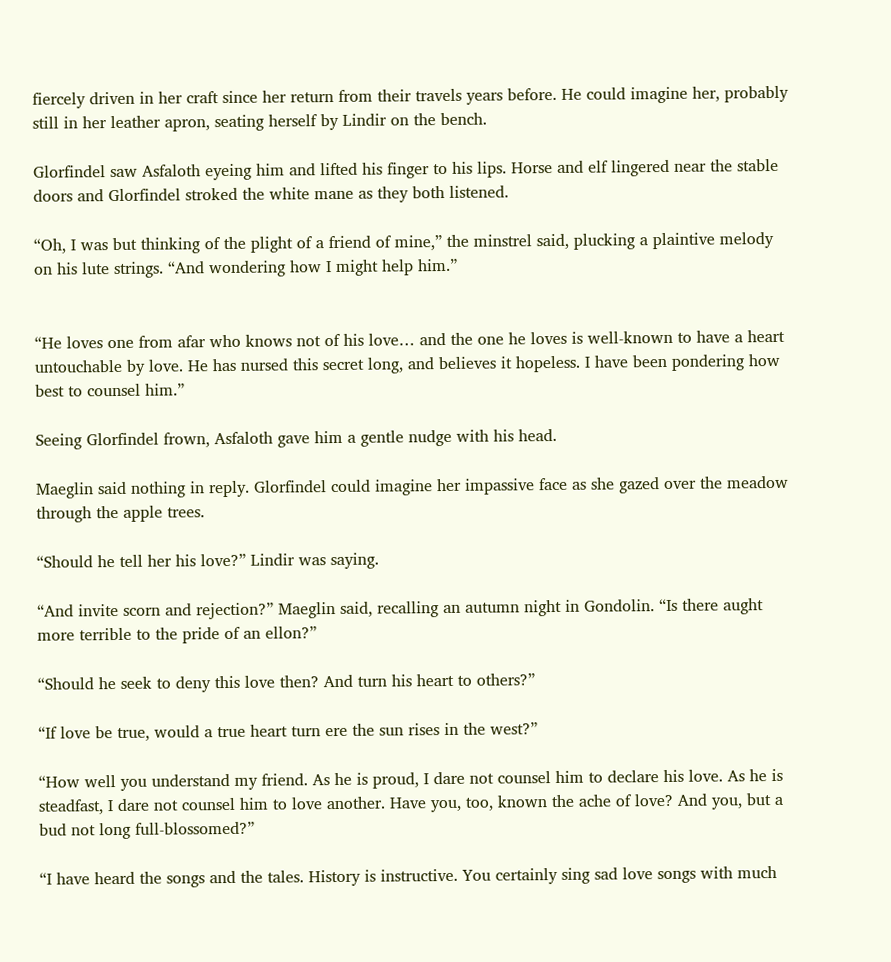fiercely driven in her craft since her return from their travels years before. He could imagine her, probably still in her leather apron, seating herself by Lindir on the bench.

Glorfindel saw Asfaloth eyeing him and lifted his finger to his lips. Horse and elf lingered near the stable doors and Glorfindel stroked the white mane as they both listened.

“Oh, I was but thinking of the plight of a friend of mine,” the minstrel said, plucking a plaintive melody on his lute strings. “And wondering how I might help him.”


“He loves one from afar who knows not of his love… and the one he loves is well-known to have a heart untouchable by love. He has nursed this secret long, and believes it hopeless. I have been pondering how best to counsel him.”

Seeing Glorfindel frown, Asfaloth gave him a gentle nudge with his head.

Maeglin said nothing in reply. Glorfindel could imagine her impassive face as she gazed over the meadow through the apple trees.

“Should he tell her his love?” Lindir was saying.

“And invite scorn and rejection?” Maeglin said, recalling an autumn night in Gondolin. “Is there aught more terrible to the pride of an ellon?”

“Should he seek to deny this love then? And turn his heart to others?”

“If love be true, would a true heart turn ere the sun rises in the west?”

“How well you understand my friend. As he is proud, I dare not counsel him to declare his love. As he is steadfast, I dare not counsel him to love another. Have you, too, known the ache of love? And you, but a bud not long full-blossomed?”

“I have heard the songs and the tales. History is instructive. You certainly sing sad love songs with much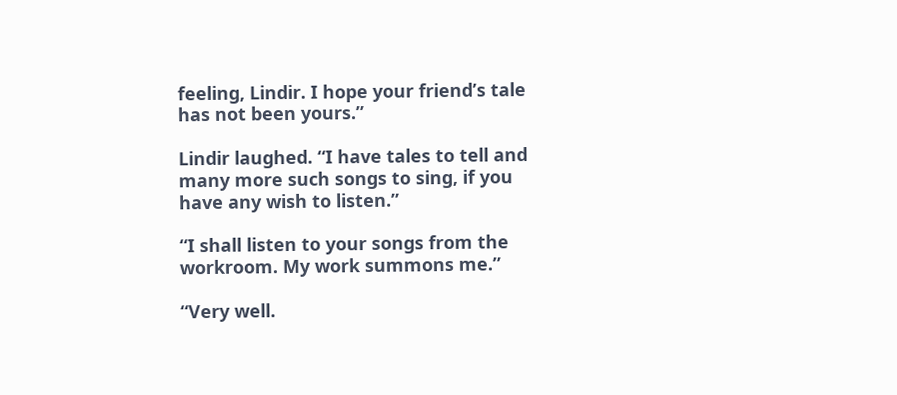feeling, Lindir. I hope your friend’s tale has not been yours.”

Lindir laughed. “I have tales to tell and many more such songs to sing, if you have any wish to listen.”

“I shall listen to your songs from the workroom. My work summons me.”

“Very well.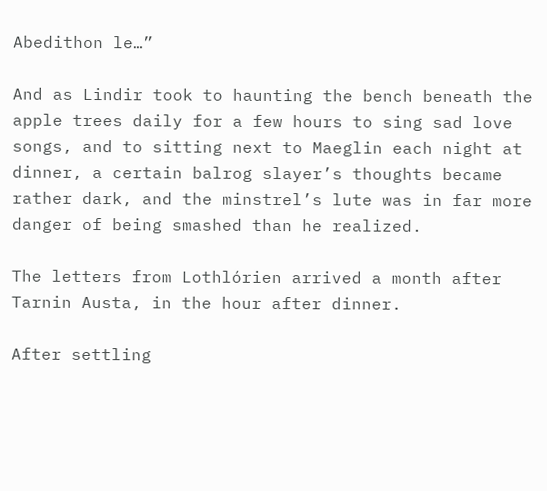Abedithon le…”

And as Lindir took to haunting the bench beneath the apple trees daily for a few hours to sing sad love songs, and to sitting next to Maeglin each night at dinner, a certain balrog slayer’s thoughts became rather dark, and the minstrel’s lute was in far more danger of being smashed than he realized.

The letters from Lothlórien arrived a month after Tarnin Austa, in the hour after dinner.

After settling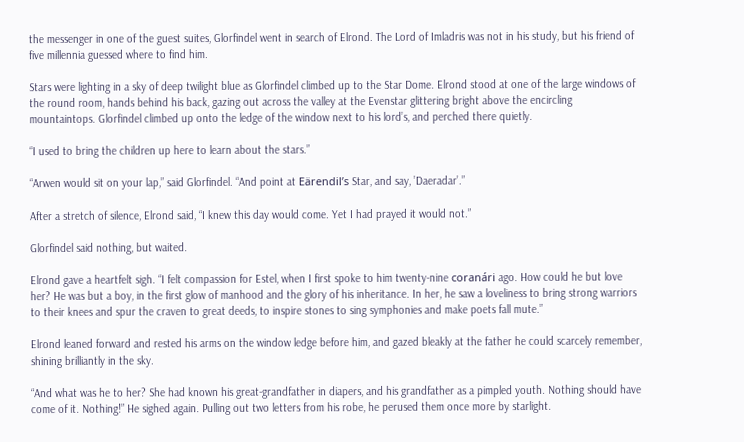the messenger in one of the guest suites, Glorfindel went in search of Elrond. The Lord of Imladris was not in his study, but his friend of five millennia guessed where to find him.

Stars were lighting in a sky of deep twilight blue as Glorfindel climbed up to the Star Dome. Elrond stood at one of the large windows of the round room, hands behind his back, gazing out across the valley at the Evenstar glittering bright above the encircling mountaintops. Glorfindel climbed up onto the ledge of the window next to his lord’s, and perched there quietly.

“I used to bring the children up here to learn about the stars.”

“Arwen would sit on your lap,” said Glorfindel. “And point at Eärendil’s Star, and say, ’Daeradar’.”

After a stretch of silence, Elrond said, “I knew this day would come. Yet I had prayed it would not.”

Glorfindel said nothing, but waited.

Elrond gave a heartfelt sigh. “I felt compassion for Estel, when I first spoke to him twenty-nine coranári ago. How could he but love her? He was but a boy, in the first glow of manhood and the glory of his inheritance. In her, he saw a loveliness to bring strong warriors to their knees and spur the craven to great deeds, to inspire stones to sing symphonies and make poets fall mute.”

Elrond leaned forward and rested his arms on the window ledge before him, and gazed bleakly at the father he could scarcely remember, shining brilliantly in the sky.

“And what was he to her? She had known his great-grandfather in diapers, and his grandfather as a pimpled youth. Nothing should have come of it. Nothing!” He sighed again. Pulling out two letters from his robe, he perused them once more by starlight.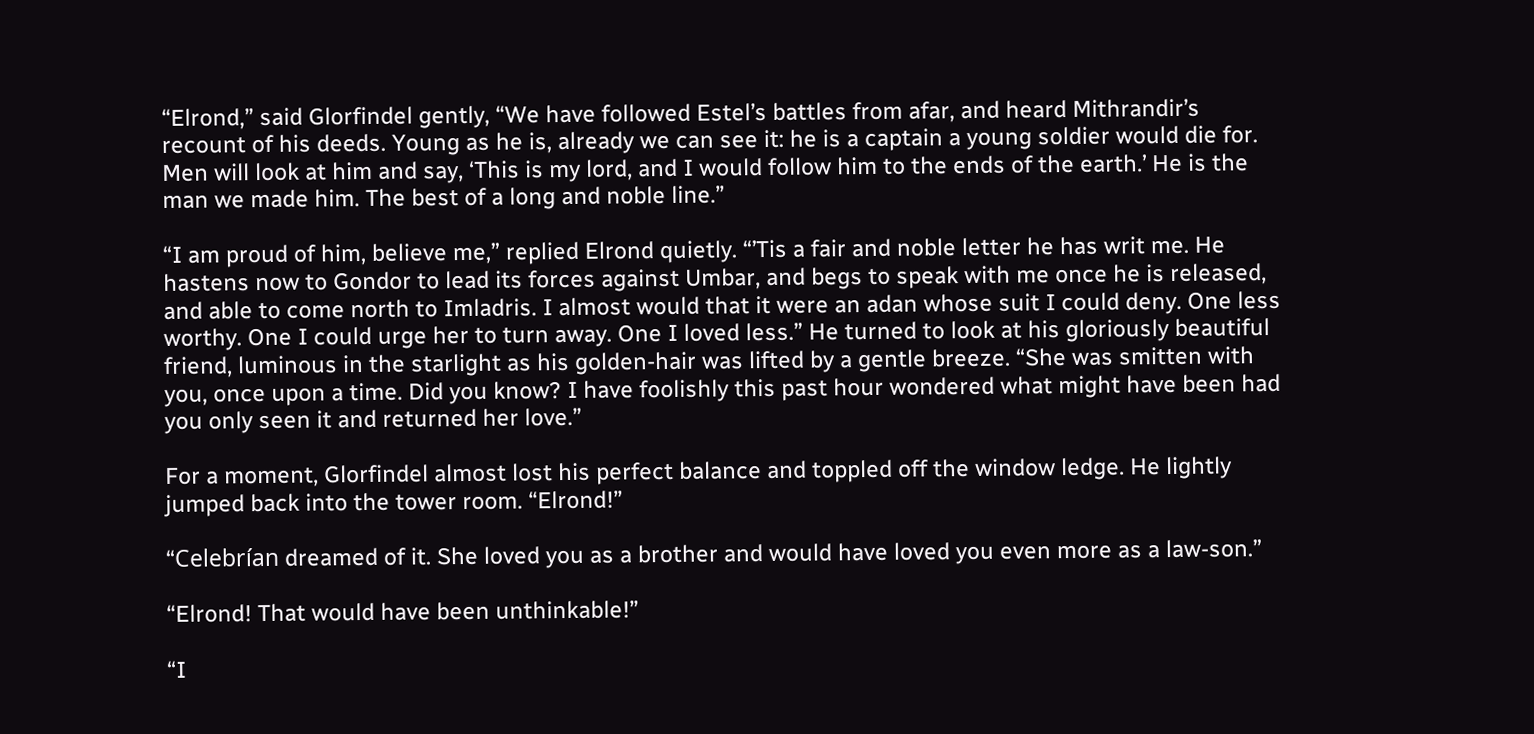“Elrond,” said Glorfindel gently, “We have followed Estel’s battles from afar, and heard Mithrandir’s recount of his deeds. Young as he is, already we can see it: he is a captain a young soldier would die for. Men will look at him and say, ‘This is my lord, and I would follow him to the ends of the earth.’ He is the man we made him. The best of a long and noble line.”

“I am proud of him, believe me,” replied Elrond quietly. “’Tis a fair and noble letter he has writ me. He hastens now to Gondor to lead its forces against Umbar, and begs to speak with me once he is released, and able to come north to Imladris. I almost would that it were an adan whose suit I could deny. One less worthy. One I could urge her to turn away. One I loved less.” He turned to look at his gloriously beautiful friend, luminous in the starlight as his golden-hair was lifted by a gentle breeze. “She was smitten with you, once upon a time. Did you know? I have foolishly this past hour wondered what might have been had you only seen it and returned her love.”

For a moment, Glorfindel almost lost his perfect balance and toppled off the window ledge. He lightly jumped back into the tower room. “Elrond!”

“Celebrían dreamed of it. She loved you as a brother and would have loved you even more as a law-son.”

“Elrond! That would have been unthinkable!”

“I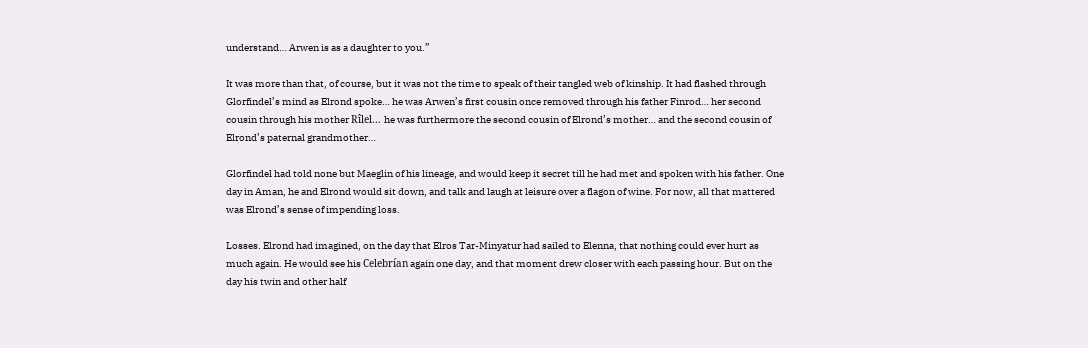understand… Arwen is as a daughter to you.”

It was more than that, of course, but it was not the time to speak of their tangled web of kinship. It had flashed through Glorfindel’s mind as Elrond spoke… he was Arwen’s first cousin once removed through his father Finrod… her second cousin through his mother Rîlel… he was furthermore the second cousin of Elrond’s mother… and the second cousin of Elrond’s paternal grandmother…

Glorfindel had told none but Maeglin of his lineage, and would keep it secret till he had met and spoken with his father. One day in Aman, he and Elrond would sit down, and talk and laugh at leisure over a flagon of wine. For now, all that mattered was Elrond’s sense of impending loss.

Losses. Elrond had imagined, on the day that Elros Tar-Minyatur had sailed to Elenna, that nothing could ever hurt as much again. He would see his Celebrían again one day, and that moment drew closer with each passing hour. But on the day his twin and other half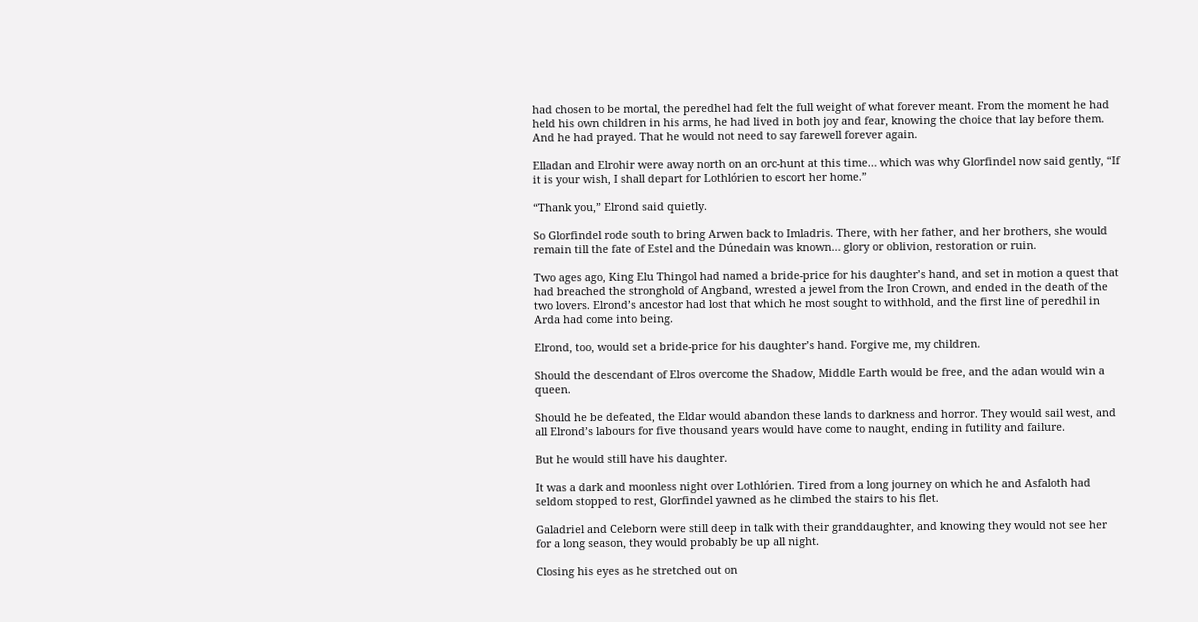had chosen to be mortal, the peredhel had felt the full weight of what forever meant. From the moment he had held his own children in his arms, he had lived in both joy and fear, knowing the choice that lay before them. And he had prayed. That he would not need to say farewell forever again.

Elladan and Elrohir were away north on an orc-hunt at this time… which was why Glorfindel now said gently, “If it is your wish, I shall depart for Lothlórien to escort her home.”

“Thank you,” Elrond said quietly.

So Glorfindel rode south to bring Arwen back to Imladris. There, with her father, and her brothers, she would remain till the fate of Estel and the Dúnedain was known… glory or oblivion, restoration or ruin.

Two ages ago, King Elu Thingol had named a bride-price for his daughter’s hand, and set in motion a quest that had breached the stronghold of Angband, wrested a jewel from the Iron Crown, and ended in the death of the two lovers. Elrond’s ancestor had lost that which he most sought to withhold, and the first line of peredhil in Arda had come into being.

Elrond, too, would set a bride-price for his daughter’s hand. Forgive me, my children.

Should the descendant of Elros overcome the Shadow, Middle Earth would be free, and the adan would win a queen.

Should he be defeated, the Eldar would abandon these lands to darkness and horror. They would sail west, and all Elrond’s labours for five thousand years would have come to naught, ending in futility and failure.

But he would still have his daughter.

It was a dark and moonless night over Lothlórien. Tired from a long journey on which he and Asfaloth had seldom stopped to rest, Glorfindel yawned as he climbed the stairs to his flet.

Galadriel and Celeborn were still deep in talk with their granddaughter, and knowing they would not see her for a long season, they would probably be up all night.

Closing his eyes as he stretched out on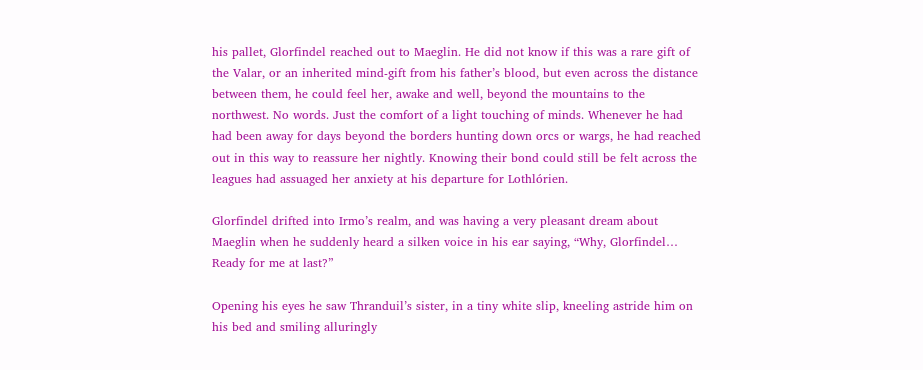his pallet, Glorfindel reached out to Maeglin. He did not know if this was a rare gift of the Valar, or an inherited mind-gift from his father’s blood, but even across the distance between them, he could feel her, awake and well, beyond the mountains to the northwest. No words. Just the comfort of a light touching of minds. Whenever he had had been away for days beyond the borders hunting down orcs or wargs, he had reached out in this way to reassure her nightly. Knowing their bond could still be felt across the leagues had assuaged her anxiety at his departure for Lothlórien.

Glorfindel drifted into Irmo’s realm, and was having a very pleasant dream about Maeglin when he suddenly heard a silken voice in his ear saying, “Why, Glorfindel… Ready for me at last?”

Opening his eyes he saw Thranduil’s sister, in a tiny white slip, kneeling astride him on his bed and smiling alluringly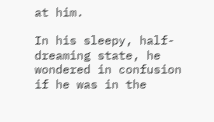at him.

In his sleepy, half-dreaming state, he wondered in confusion if he was in the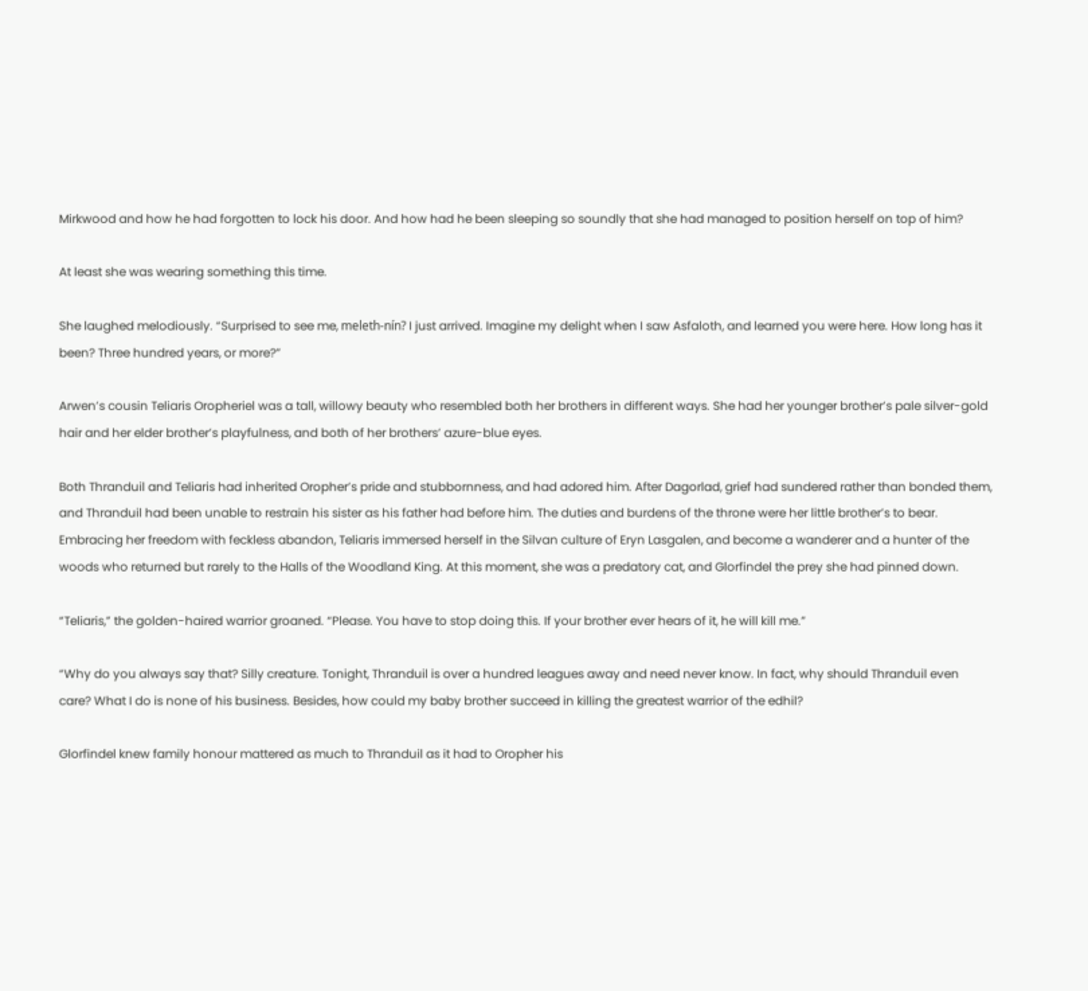Mirkwood and how he had forgotten to lock his door. And how had he been sleeping so soundly that she had managed to position herself on top of him?

At least she was wearing something this time.

She laughed melodiously. “Surprised to see me, meleth-nín? I just arrived. Imagine my delight when I saw Asfaloth, and learned you were here. How long has it been? Three hundred years, or more?”

Arwen’s cousin Teliaris Oropheriel was a tall, willowy beauty who resembled both her brothers in different ways. She had her younger brother’s pale silver-gold hair and her elder brother’s playfulness, and both of her brothers’ azure-blue eyes.

Both Thranduil and Teliaris had inherited Oropher’s pride and stubbornness, and had adored him. After Dagorlad, grief had sundered rather than bonded them, and Thranduil had been unable to restrain his sister as his father had before him. The duties and burdens of the throne were her little brother’s to bear. Embracing her freedom with feckless abandon, Teliaris immersed herself in the Silvan culture of Eryn Lasgalen, and become a wanderer and a hunter of the woods who returned but rarely to the Halls of the Woodland King. At this moment, she was a predatory cat, and Glorfindel the prey she had pinned down.

“Teliaris,” the golden-haired warrior groaned. “Please. You have to stop doing this. If your brother ever hears of it, he will kill me.”

“Why do you always say that? Silly creature. Tonight, Thranduil is over a hundred leagues away and need never know. In fact, why should Thranduil even care? What I do is none of his business. Besides, how could my baby brother succeed in killing the greatest warrior of the edhil?

Glorfindel knew family honour mattered as much to Thranduil as it had to Oropher his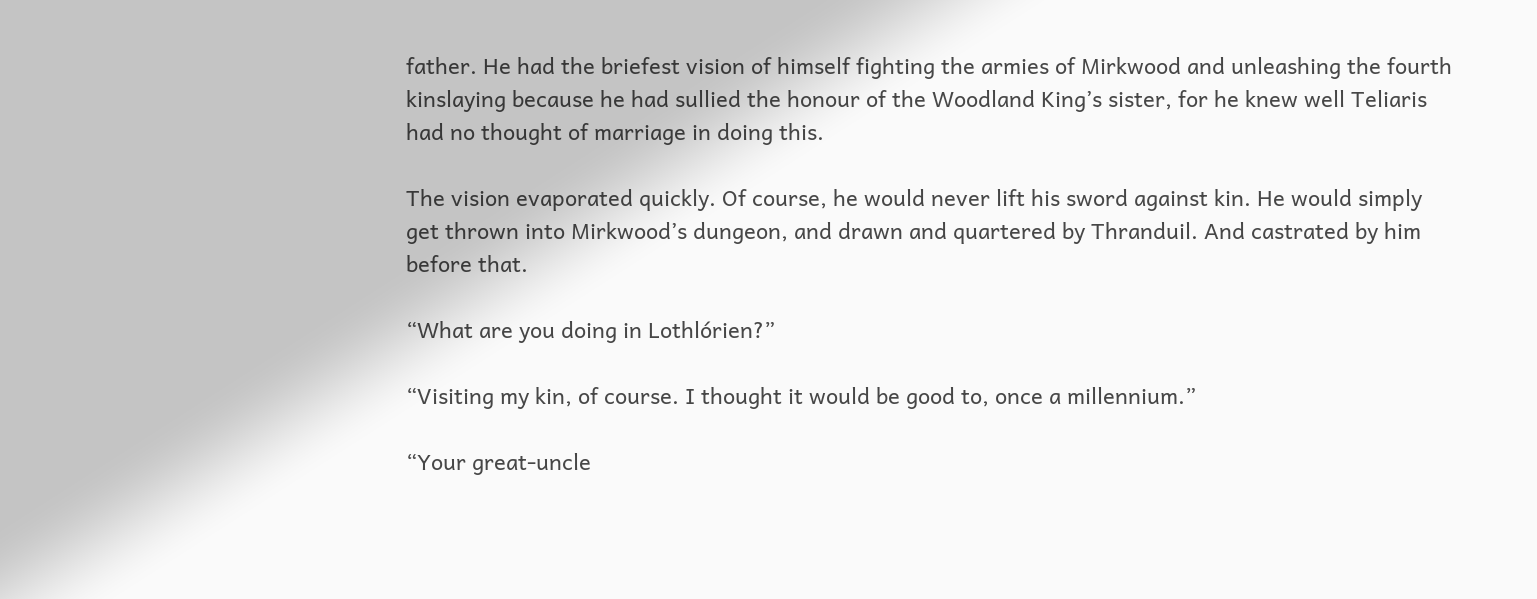father. He had the briefest vision of himself fighting the armies of Mirkwood and unleashing the fourth kinslaying because he had sullied the honour of the Woodland King’s sister, for he knew well Teliaris had no thought of marriage in doing this.

The vision evaporated quickly. Of course, he would never lift his sword against kin. He would simply get thrown into Mirkwood’s dungeon, and drawn and quartered by Thranduil. And castrated by him before that.

“What are you doing in Lothlórien?”

“Visiting my kin, of course. I thought it would be good to, once a millennium.”

“Your great-uncle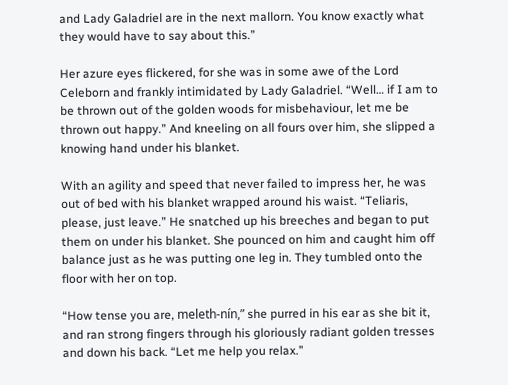and Lady Galadriel are in the next mallorn. You know exactly what they would have to say about this.”

Her azure eyes flickered, for she was in some awe of the Lord Celeborn and frankly intimidated by Lady Galadriel. “Well… if I am to be thrown out of the golden woods for misbehaviour, let me be thrown out happy.” And kneeling on all fours over him, she slipped a knowing hand under his blanket.

With an agility and speed that never failed to impress her, he was out of bed with his blanket wrapped around his waist. “Teliaris, please, just leave.” He snatched up his breeches and began to put them on under his blanket. She pounced on him and caught him off balance just as he was putting one leg in. They tumbled onto the floor with her on top.

“How tense you are, meleth-nín,” she purred in his ear as she bit it, and ran strong fingers through his gloriously radiant golden tresses and down his back. “Let me help you relax.”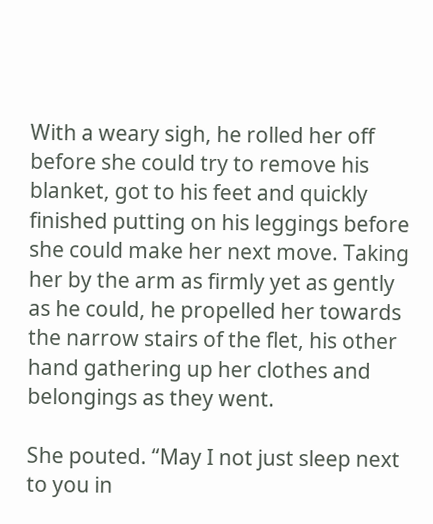With a weary sigh, he rolled her off before she could try to remove his blanket, got to his feet and quickly finished putting on his leggings before she could make her next move. Taking her by the arm as firmly yet as gently as he could, he propelled her towards the narrow stairs of the flet, his other hand gathering up her clothes and belongings as they went.

She pouted. “May I not just sleep next to you in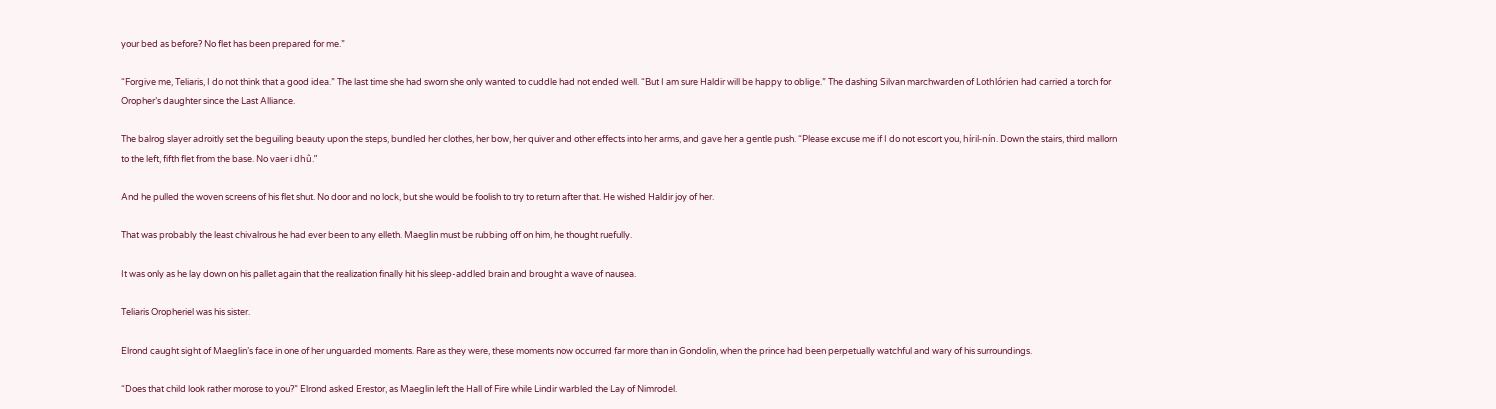your bed as before? No flet has been prepared for me.”

“Forgive me, Teliaris, I do not think that a good idea.” The last time she had sworn she only wanted to cuddle had not ended well. “But I am sure Haldir will be happy to oblige.” The dashing Silvan marchwarden of Lothlórien had carried a torch for Oropher’s daughter since the Last Alliance.

The balrog slayer adroitly set the beguiling beauty upon the steps, bundled her clothes, her bow, her quiver and other effects into her arms, and gave her a gentle push. “Please excuse me if I do not escort you, híril-nín. Down the stairs, third mallorn to the left, fifth flet from the base. No vaer i dhû.”

And he pulled the woven screens of his flet shut. No door and no lock, but she would be foolish to try to return after that. He wished Haldir joy of her.

That was probably the least chivalrous he had ever been to any elleth. Maeglin must be rubbing off on him, he thought ruefully.

It was only as he lay down on his pallet again that the realization finally hit his sleep-addled brain and brought a wave of nausea.

Teliaris Oropheriel was his sister.

Elrond caught sight of Maeglin’s face in one of her unguarded moments. Rare as they were, these moments now occurred far more than in Gondolin, when the prince had been perpetually watchful and wary of his surroundings.

“Does that child look rather morose to you?” Elrond asked Erestor, as Maeglin left the Hall of Fire while Lindir warbled the Lay of Nimrodel.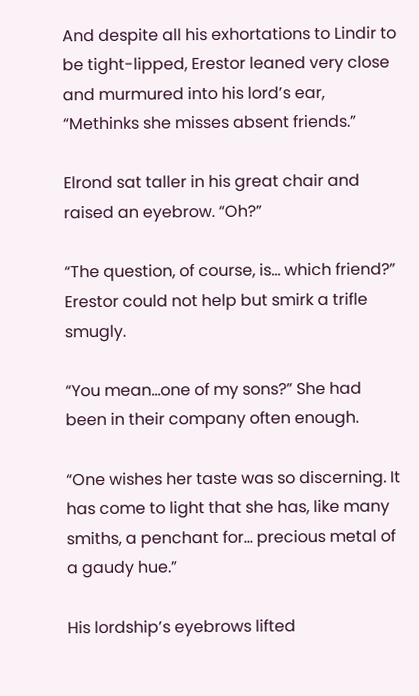And despite all his exhortations to Lindir to be tight-lipped, Erestor leaned very close and murmured into his lord’s ear, “Methinks she misses absent friends.”

Elrond sat taller in his great chair and raised an eyebrow. “Oh?”

“The question, of course, is… which friend?” Erestor could not help but smirk a trifle smugly.

“You mean…one of my sons?” She had been in their company often enough.

“One wishes her taste was so discerning. It has come to light that she has, like many smiths, a penchant for… precious metal of a gaudy hue.”

His lordship’s eyebrows lifted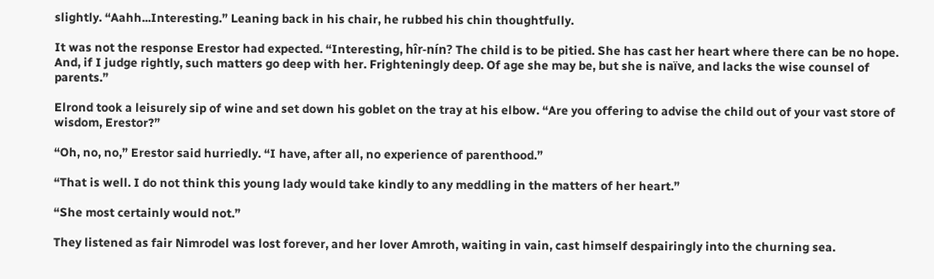slightly. “Aahh...Interesting.” Leaning back in his chair, he rubbed his chin thoughtfully.

It was not the response Erestor had expected. “Interesting, hîr-nín? The child is to be pitied. She has cast her heart where there can be no hope. And, if I judge rightly, such matters go deep with her. Frighteningly deep. Of age she may be, but she is naïve, and lacks the wise counsel of parents.”

Elrond took a leisurely sip of wine and set down his goblet on the tray at his elbow. “Are you offering to advise the child out of your vast store of wisdom, Erestor?”

“Oh, no, no,” Erestor said hurriedly. “I have, after all, no experience of parenthood.”

“That is well. I do not think this young lady would take kindly to any meddling in the matters of her heart.”

“She most certainly would not.”

They listened as fair Nimrodel was lost forever, and her lover Amroth, waiting in vain, cast himself despairingly into the churning sea.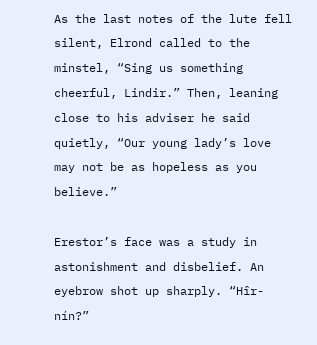As the last notes of the lute fell silent, Elrond called to the minstel, “Sing us something cheerful, Lindir.” Then, leaning close to his adviser he said quietly, “Our young lady’s love may not be as hopeless as you believe.”

Erestor’s face was a study in astonishment and disbelief. An eyebrow shot up sharply. “Hîr-nín?”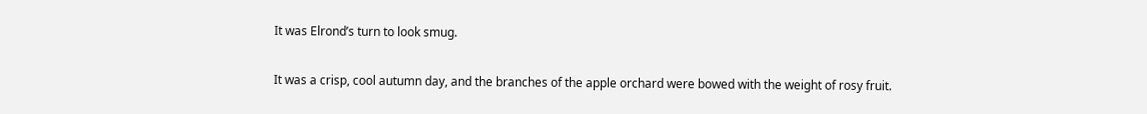It was Elrond’s turn to look smug.

It was a crisp, cool autumn day, and the branches of the apple orchard were bowed with the weight of rosy fruit.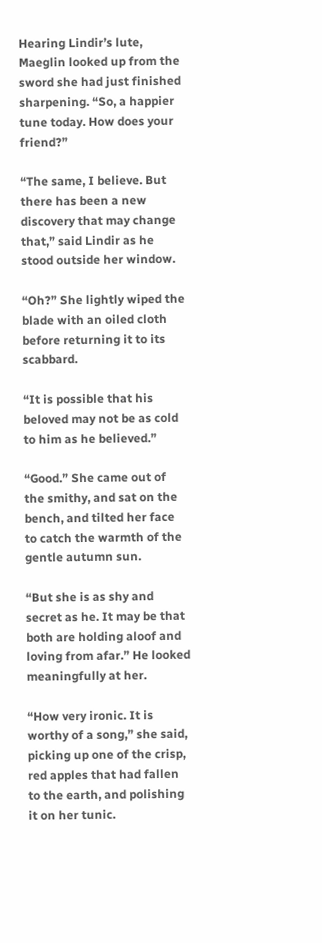Hearing Lindir’s lute, Maeglin looked up from the sword she had just finished sharpening. “So, a happier tune today. How does your friend?”

“The same, I believe. But there has been a new discovery that may change that,” said Lindir as he stood outside her window.

“Oh?” She lightly wiped the blade with an oiled cloth before returning it to its scabbard.

“It is possible that his beloved may not be as cold to him as he believed.”

“Good.” She came out of the smithy, and sat on the bench, and tilted her face to catch the warmth of the gentle autumn sun.

“But she is as shy and secret as he. It may be that both are holding aloof and loving from afar.” He looked meaningfully at her.

“How very ironic. It is worthy of a song,” she said, picking up one of the crisp, red apples that had fallen to the earth, and polishing it on her tunic.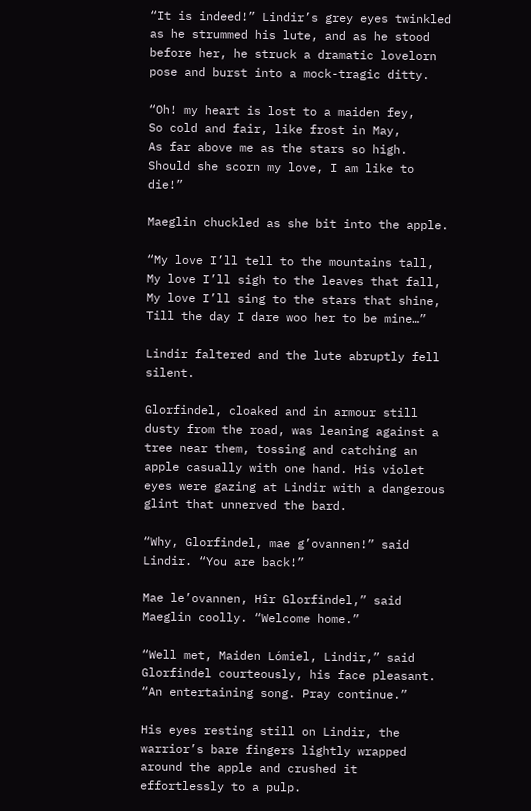“It is indeed!” Lindir’s grey eyes twinkled as he strummed his lute, and as he stood before her, he struck a dramatic lovelorn pose and burst into a mock-tragic ditty.

“Oh! my heart is lost to a maiden fey,
So cold and fair, like frost in May,
As far above me as the stars so high.
Should she scorn my love, I am like to die!”

Maeglin chuckled as she bit into the apple.

“My love I’ll tell to the mountains tall,
My love I’ll sigh to the leaves that fall,
My love I’ll sing to the stars that shine,
Till the day I dare woo her to be mine…”

Lindir faltered and the lute abruptly fell silent.

Glorfindel, cloaked and in armour still dusty from the road, was leaning against a tree near them, tossing and catching an apple casually with one hand. His violet eyes were gazing at Lindir with a dangerous glint that unnerved the bard.

“Why, Glorfindel, mae g’ovannen!” said Lindir. “You are back!”

Mae le’ovannen, Hîr Glorfindel,” said Maeglin coolly. “Welcome home.”

“Well met, Maiden Lómiel, Lindir,” said Glorfindel courteously, his face pleasant. “An entertaining song. Pray continue.”

His eyes resting still on Lindir, the warrior’s bare fingers lightly wrapped around the apple and crushed it effortlessly to a pulp.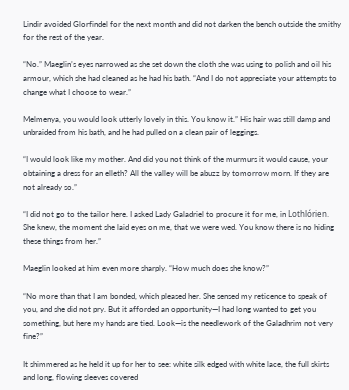Lindir avoided Glorfindel for the next month and did not darken the bench outside the smithy for the rest of the year.

“No.” Maeglin’s eyes narrowed as she set down the cloth she was using to polish and oil his armour, which she had cleaned as he had his bath. “And I do not appreciate your attempts to change what I choose to wear.”

Melmenya, you would look utterly lovely in this. You know it.” His hair was still damp and unbraided from his bath, and he had pulled on a clean pair of leggings.

“I would look like my mother. And did you not think of the murmurs it would cause, your obtaining a dress for an elleth? All the valley will be abuzz by tomorrow morn. If they are not already so.”

“I did not go to the tailor here. I asked Lady Galadriel to procure it for me, in Lothlórien. She knew, the moment she laid eyes on me, that we were wed. You know there is no hiding these things from her.”

Maeglin looked at him even more sharply. “How much does she know?”

“No more than that I am bonded, which pleased her. She sensed my reticence to speak of you, and she did not pry. But it afforded an opportunity—I had long wanted to get you something, but here my hands are tied. Look—is the needlework of the Galadhrim not very fine?”

It shimmered as he held it up for her to see: white silk edged with white lace, the full skirts and long, flowing sleeves covered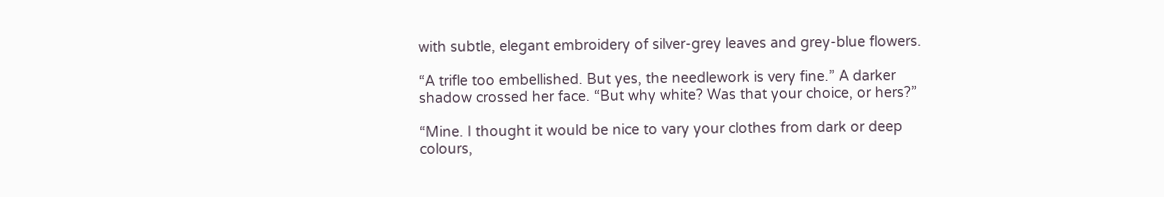with subtle, elegant embroidery of silver-grey leaves and grey-blue flowers.

“A trifle too embellished. But yes, the needlework is very fine.” A darker shadow crossed her face. “But why white? Was that your choice, or hers?”

“Mine. I thought it would be nice to vary your clothes from dark or deep colours,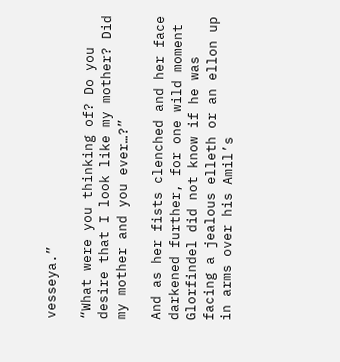vesseya.”

“What were you thinking of? Do you desire that I look like my mother? Did my mother and you ever…?”

And as her fists clenched and her face darkened further, for one wild moment Glorfindel did not know if he was facing a jealous elleth or an ellon up in arms over his Amil’s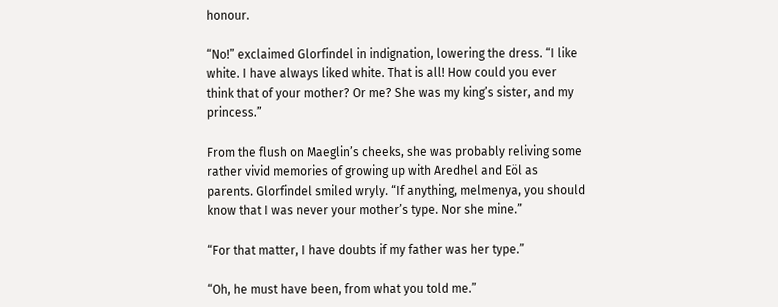honour.

“No!” exclaimed Glorfindel in indignation, lowering the dress. “I like white. I have always liked white. That is all! How could you ever think that of your mother? Or me? She was my king’s sister, and my princess.”

From the flush on Maeglin’s cheeks, she was probably reliving some rather vivid memories of growing up with Aredhel and Eöl as parents. Glorfindel smiled wryly. “If anything, melmenya, you should know that I was never your mother’s type. Nor she mine.”

“For that matter, I have doubts if my father was her type.”

“Oh, he must have been, from what you told me.”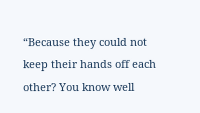“Because they could not keep their hands off each other? You know well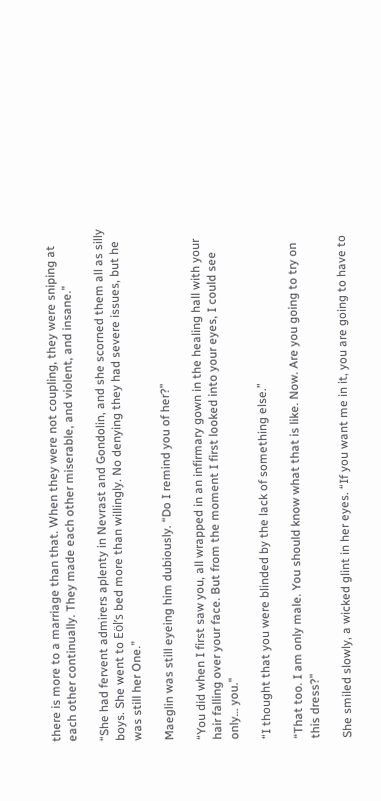there is more to a marriage than that. When they were not coupling, they were sniping at each other continually. They made each other miserable, and violent, and insane.”

“She had fervent admirers aplenty in Nevrast and Gondolin, and she scorned them all as silly boys. She went to Eöl’s bed more than willingly. No denying they had severe issues, but he was still her One.”

Maeglin was still eyeing him dubiously. “Do I remind you of her?”

“You did when I first saw you, all wrapped in an infirmary gown in the healing hall with your hair falling over your face. But from the moment I first looked into your eyes, I could see only… you.”

“I thought that you were blinded by the lack of something else.”

“That too. I am only male. You should know what that is like. Now. Are you going to try on this dress?”

She smiled slowly, a wicked glint in her eyes. “If you want me in it, you are going to have to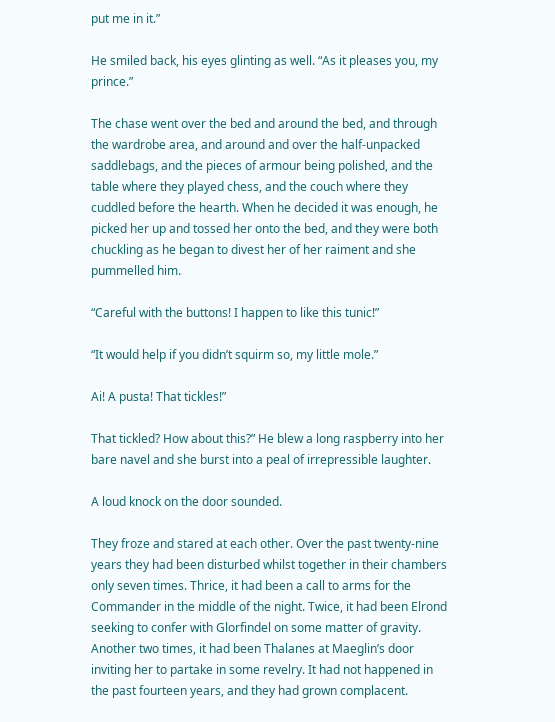put me in it.”

He smiled back, his eyes glinting as well. “As it pleases you, my prince.”

The chase went over the bed and around the bed, and through the wardrobe area, and around and over the half-unpacked saddlebags, and the pieces of armour being polished, and the table where they played chess, and the couch where they cuddled before the hearth. When he decided it was enough, he picked her up and tossed her onto the bed, and they were both chuckling as he began to divest her of her raiment and she pummelled him.

“Careful with the buttons! I happen to like this tunic!”

“It would help if you didn’t squirm so, my little mole.”

Ai! A pusta! That tickles!”

That tickled? How about this?” He blew a long raspberry into her bare navel and she burst into a peal of irrepressible laughter.

A loud knock on the door sounded.

They froze and stared at each other. Over the past twenty-nine years they had been disturbed whilst together in their chambers only seven times. Thrice, it had been a call to arms for the Commander in the middle of the night. Twice, it had been Elrond seeking to confer with Glorfindel on some matter of gravity. Another two times, it had been Thalanes at Maeglin’s door inviting her to partake in some revelry. It had not happened in the past fourteen years, and they had grown complacent.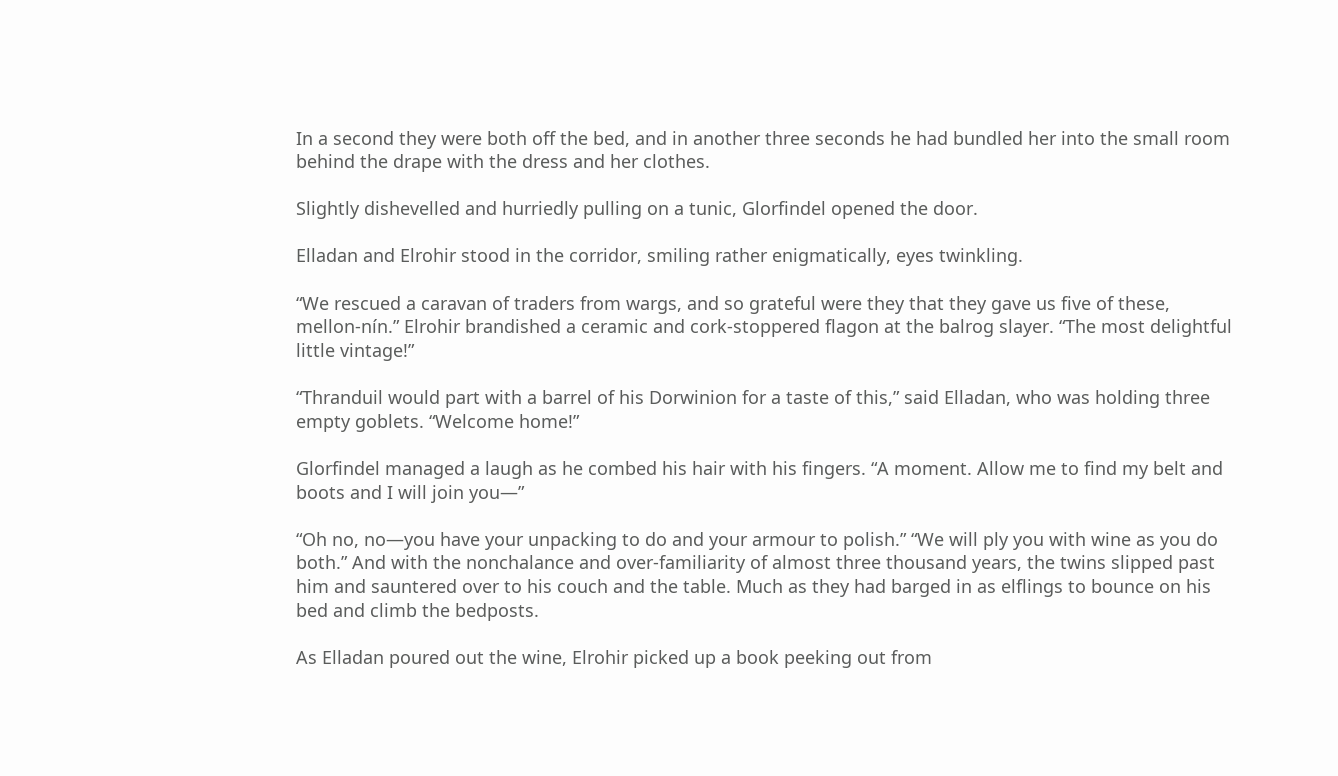In a second they were both off the bed, and in another three seconds he had bundled her into the small room behind the drape with the dress and her clothes.

Slightly dishevelled and hurriedly pulling on a tunic, Glorfindel opened the door.

Elladan and Elrohir stood in the corridor, smiling rather enigmatically, eyes twinkling.

“We rescued a caravan of traders from wargs, and so grateful were they that they gave us five of these, mellon-nín.” Elrohir brandished a ceramic and cork-stoppered flagon at the balrog slayer. “The most delightful little vintage!”

“Thranduil would part with a barrel of his Dorwinion for a taste of this,” said Elladan, who was holding three empty goblets. “Welcome home!”

Glorfindel managed a laugh as he combed his hair with his fingers. “A moment. Allow me to find my belt and boots and I will join you—”

“Oh no, no—you have your unpacking to do and your armour to polish.” “We will ply you with wine as you do both.” And with the nonchalance and over-familiarity of almost three thousand years, the twins slipped past him and sauntered over to his couch and the table. Much as they had barged in as elflings to bounce on his bed and climb the bedposts.

As Elladan poured out the wine, Elrohir picked up a book peeking out from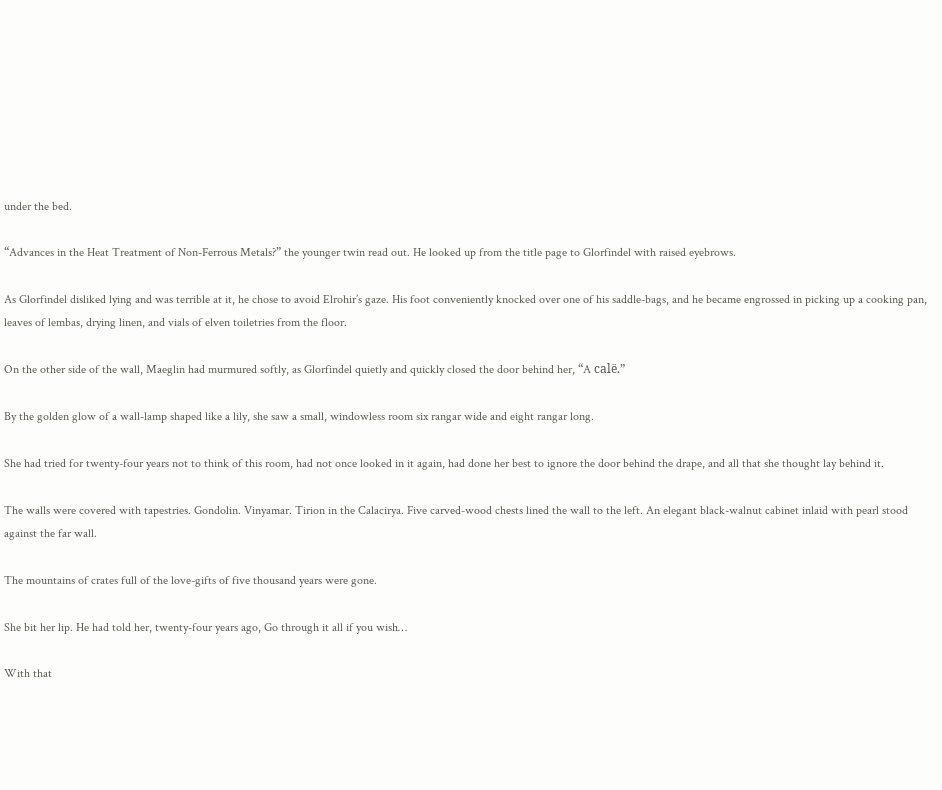under the bed.

“Advances in the Heat Treatment of Non-Ferrous Metals?” the younger twin read out. He looked up from the title page to Glorfindel with raised eyebrows.

As Glorfindel disliked lying and was terrible at it, he chose to avoid Elrohir’s gaze. His foot conveniently knocked over one of his saddle-bags, and he became engrossed in picking up a cooking pan, leaves of lembas, drying linen, and vials of elven toiletries from the floor.

On the other side of the wall, Maeglin had murmured softly, as Glorfindel quietly and quickly closed the door behind her, “A calë.”

By the golden glow of a wall-lamp shaped like a lily, she saw a small, windowless room six rangar wide and eight rangar long.

She had tried for twenty-four years not to think of this room, had not once looked in it again, had done her best to ignore the door behind the drape, and all that she thought lay behind it.

The walls were covered with tapestries. Gondolin. Vinyamar. Tirion in the Calacirya. Five carved-wood chests lined the wall to the left. An elegant black-walnut cabinet inlaid with pearl stood against the far wall.

The mountains of crates full of the love-gifts of five thousand years were gone.

She bit her lip. He had told her, twenty-four years ago, Go through it all if you wish…

With that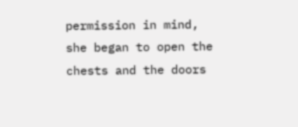permission in mind, she began to open the chests and the doors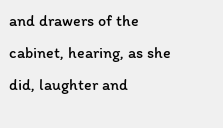and drawers of the cabinet, hearing, as she did, laughter and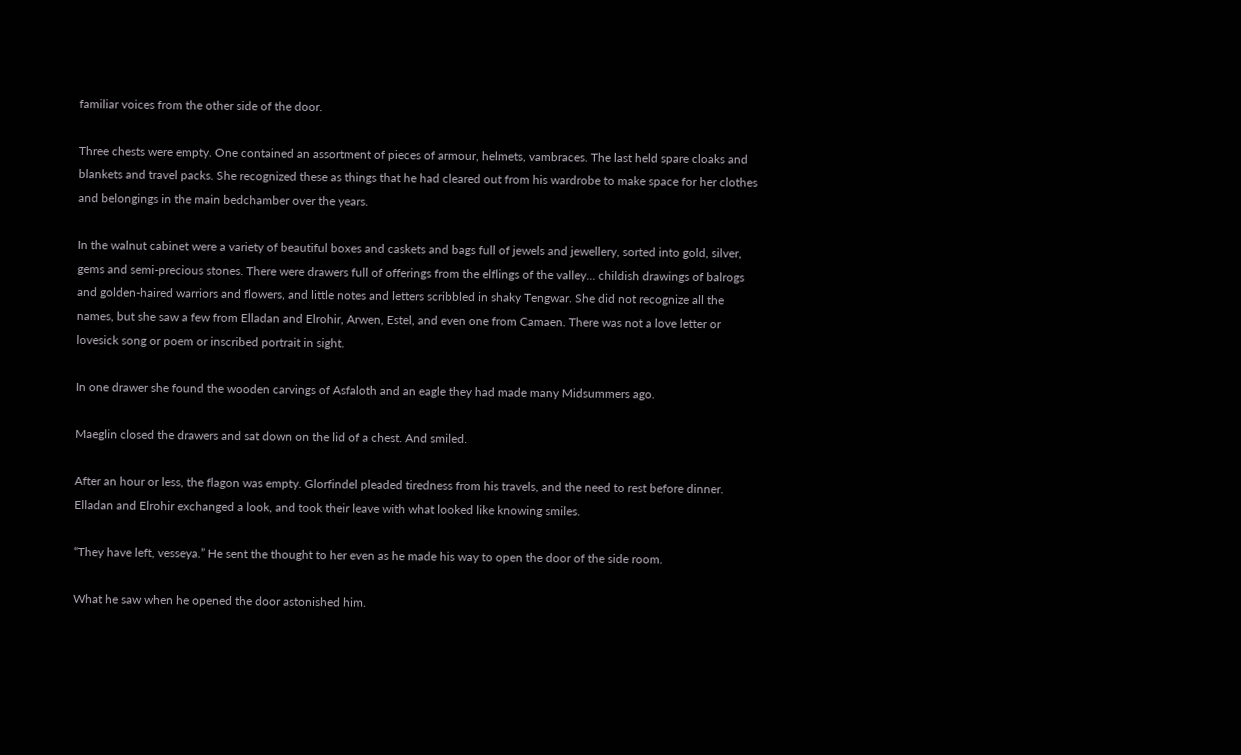familiar voices from the other side of the door.

Three chests were empty. One contained an assortment of pieces of armour, helmets, vambraces. The last held spare cloaks and blankets and travel packs. She recognized these as things that he had cleared out from his wardrobe to make space for her clothes and belongings in the main bedchamber over the years.

In the walnut cabinet were a variety of beautiful boxes and caskets and bags full of jewels and jewellery, sorted into gold, silver, gems and semi-precious stones. There were drawers full of offerings from the elflings of the valley… childish drawings of balrogs and golden-haired warriors and flowers, and little notes and letters scribbled in shaky Tengwar. She did not recognize all the names, but she saw a few from Elladan and Elrohir, Arwen, Estel, and even one from Camaen. There was not a love letter or lovesick song or poem or inscribed portrait in sight.

In one drawer she found the wooden carvings of Asfaloth and an eagle they had made many Midsummers ago.

Maeglin closed the drawers and sat down on the lid of a chest. And smiled.

After an hour or less, the flagon was empty. Glorfindel pleaded tiredness from his travels, and the need to rest before dinner. Elladan and Elrohir exchanged a look, and took their leave with what looked like knowing smiles.

“They have left, vesseya.” He sent the thought to her even as he made his way to open the door of the side room.

What he saw when he opened the door astonished him.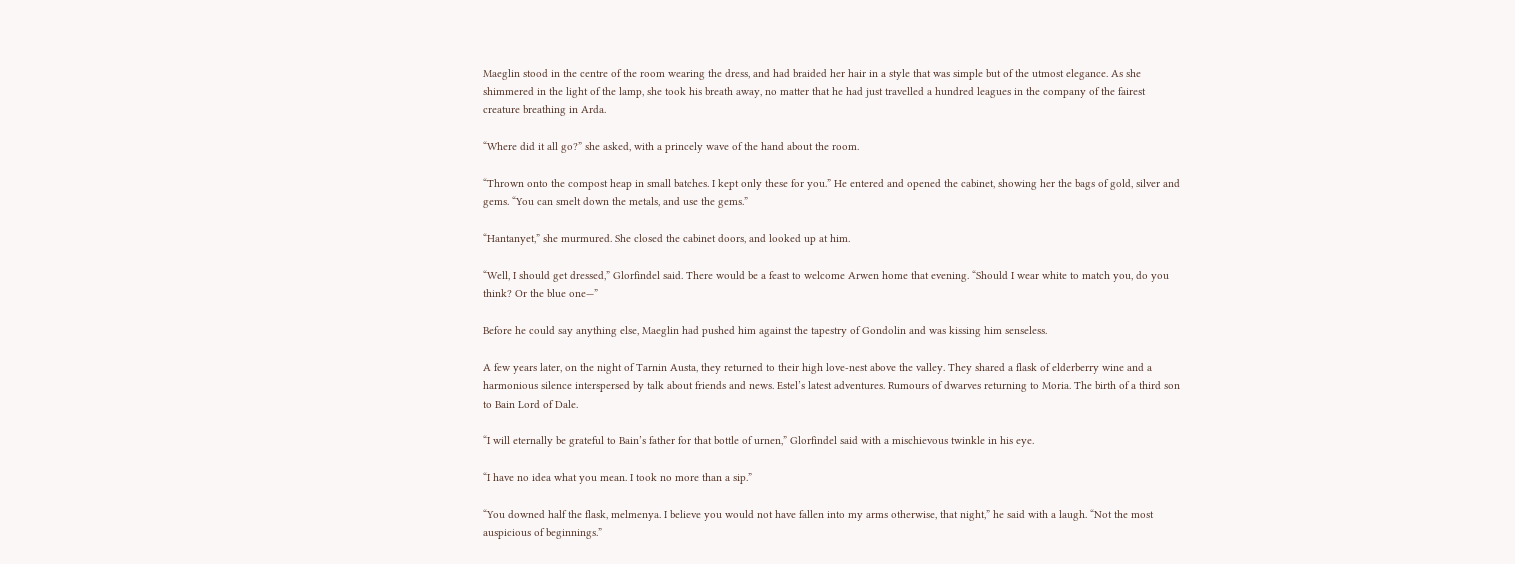Maeglin stood in the centre of the room wearing the dress, and had braided her hair in a style that was simple but of the utmost elegance. As she shimmered in the light of the lamp, she took his breath away, no matter that he had just travelled a hundred leagues in the company of the fairest creature breathing in Arda.

“Where did it all go?” she asked, with a princely wave of the hand about the room.

“Thrown onto the compost heap in small batches. I kept only these for you.” He entered and opened the cabinet, showing her the bags of gold, silver and gems. “You can smelt down the metals, and use the gems.”

“Hantanyet,” she murmured. She closed the cabinet doors, and looked up at him.

“Well, I should get dressed,” Glorfindel said. There would be a feast to welcome Arwen home that evening. “Should I wear white to match you, do you think? Or the blue one—”

Before he could say anything else, Maeglin had pushed him against the tapestry of Gondolin and was kissing him senseless.

A few years later, on the night of Tarnin Austa, they returned to their high love-nest above the valley. They shared a flask of elderberry wine and a harmonious silence interspersed by talk about friends and news. Estel’s latest adventures. Rumours of dwarves returning to Moria. The birth of a third son to Bain Lord of Dale.

“I will eternally be grateful to Bain’s father for that bottle of urnen,” Glorfindel said with a mischievous twinkle in his eye.

“I have no idea what you mean. I took no more than a sip.”

“You downed half the flask, melmenya. I believe you would not have fallen into my arms otherwise, that night,” he said with a laugh. “Not the most auspicious of beginnings.”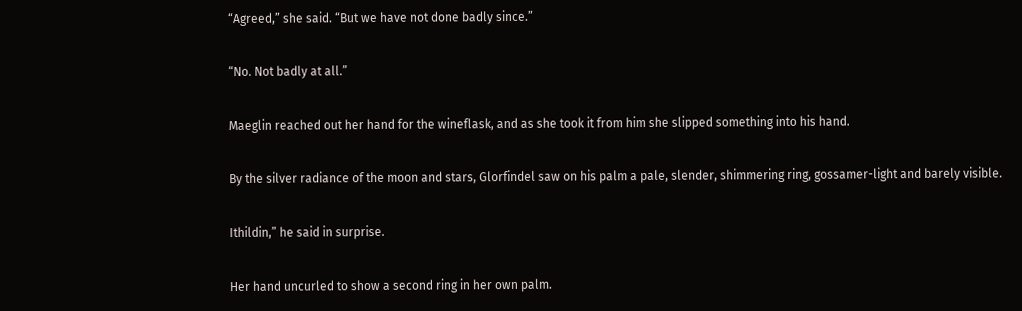“Agreed,” she said. “But we have not done badly since.”

“No. Not badly at all.”

Maeglin reached out her hand for the wineflask, and as she took it from him she slipped something into his hand.

By the silver radiance of the moon and stars, Glorfindel saw on his palm a pale, slender, shimmering ring, gossamer-light and barely visible.

Ithildin,” he said in surprise.

Her hand uncurled to show a second ring in her own palm.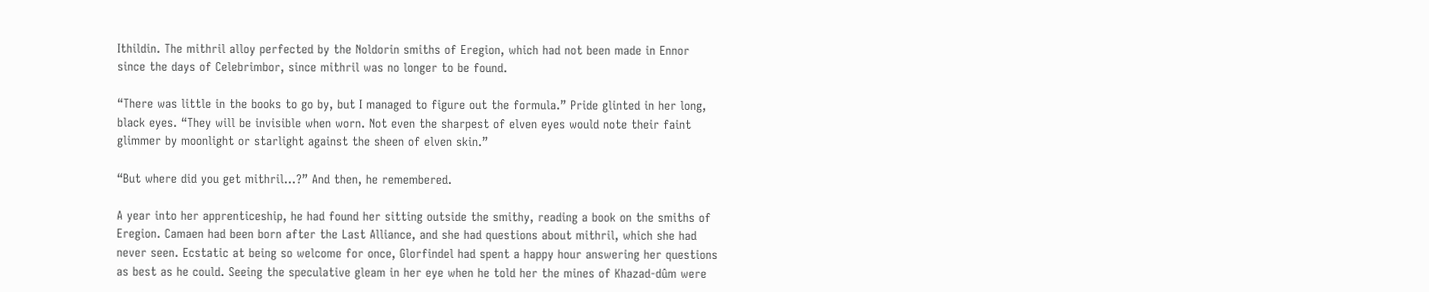Ithildin. The mithril alloy perfected by the Noldorin smiths of Eregion, which had not been made in Ennor since the days of Celebrimbor, since mithril was no longer to be found.

“There was little in the books to go by, but I managed to figure out the formula.” Pride glinted in her long, black eyes. “They will be invisible when worn. Not even the sharpest of elven eyes would note their faint glimmer by moonlight or starlight against the sheen of elven skin.”

“But where did you get mithril…?” And then, he remembered.

A year into her apprenticeship, he had found her sitting outside the smithy, reading a book on the smiths of Eregion. Camaen had been born after the Last Alliance, and she had questions about mithril, which she had never seen. Ecstatic at being so welcome for once, Glorfindel had spent a happy hour answering her questions as best as he could. Seeing the speculative gleam in her eye when he told her the mines of Khazad-dûm were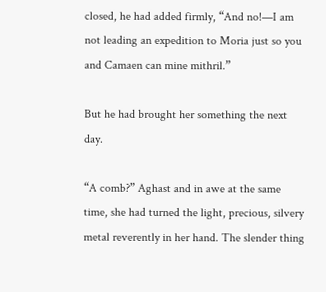closed, he had added firmly, “And no!—I am not leading an expedition to Moria just so you and Camaen can mine mithril.”

But he had brought her something the next day.

“A comb?” Aghast and in awe at the same time, she had turned the light, precious, silvery metal reverently in her hand. The slender thing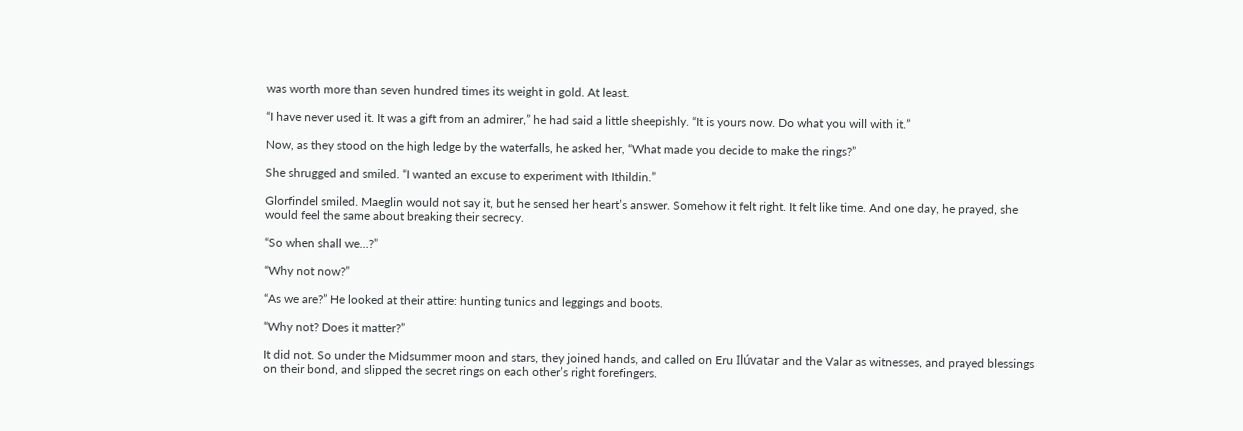was worth more than seven hundred times its weight in gold. At least.

“I have never used it. It was a gift from an admirer,” he had said a little sheepishly. “It is yours now. Do what you will with it.”

Now, as they stood on the high ledge by the waterfalls, he asked her, “What made you decide to make the rings?”

She shrugged and smiled. “I wanted an excuse to experiment with Ithildin.”

Glorfindel smiled. Maeglin would not say it, but he sensed her heart’s answer. Somehow it felt right. It felt like time. And one day, he prayed, she would feel the same about breaking their secrecy.

“So when shall we…?”

“Why not now?”

“As we are?” He looked at their attire: hunting tunics and leggings and boots.

“Why not? Does it matter?”

It did not. So under the Midsummer moon and stars, they joined hands, and called on Eru Ilúvatar and the Valar as witnesses, and prayed blessings on their bond, and slipped the secret rings on each other’s right forefingers.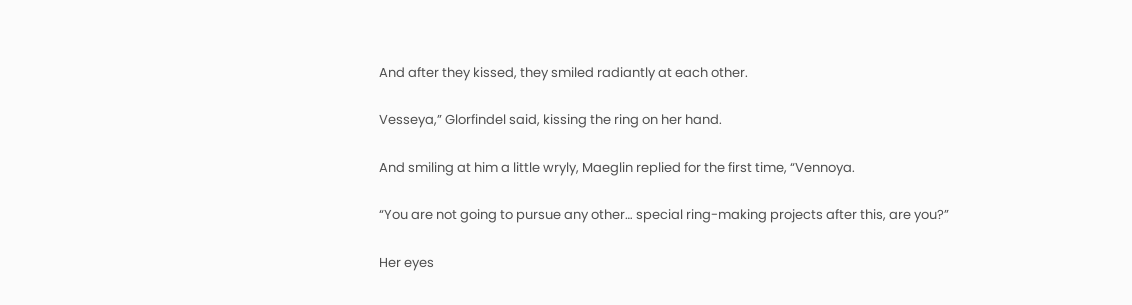And after they kissed, they smiled radiantly at each other.

Vesseya,” Glorfindel said, kissing the ring on her hand.

And smiling at him a little wryly, Maeglin replied for the first time, “Vennoya.

“You are not going to pursue any other… special ring-making projects after this, are you?”

Her eyes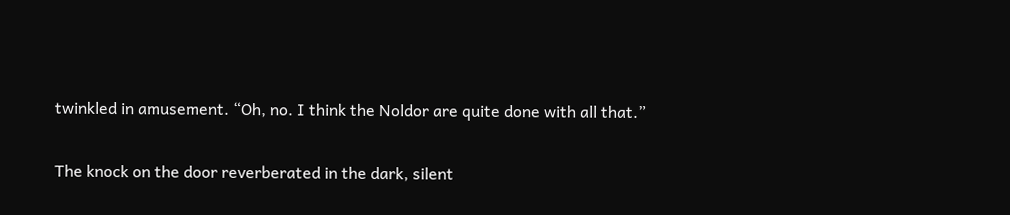twinkled in amusement. “Oh, no. I think the Noldor are quite done with all that.”

The knock on the door reverberated in the dark, silent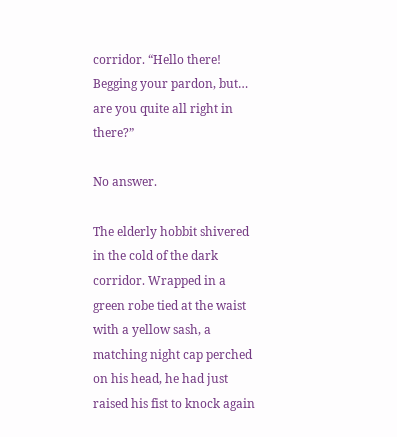corridor. “Hello there! Begging your pardon, but… are you quite all right in there?”

No answer.

The elderly hobbit shivered in the cold of the dark corridor. Wrapped in a green robe tied at the waist with a yellow sash, a matching night cap perched on his head, he had just raised his fist to knock again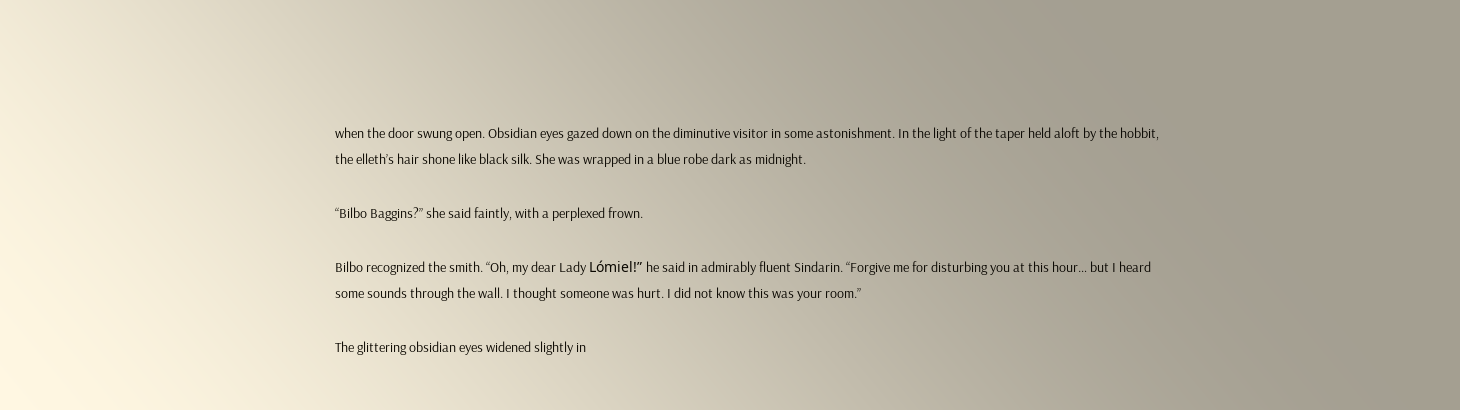when the door swung open. Obsidian eyes gazed down on the diminutive visitor in some astonishment. In the light of the taper held aloft by the hobbit, the elleth’s hair shone like black silk. She was wrapped in a blue robe dark as midnight.

“Bilbo Baggins?” she said faintly, with a perplexed frown.

Bilbo recognized the smith. “Oh, my dear Lady Lómiel!” he said in admirably fluent Sindarin. “Forgive me for disturbing you at this hour… but I heard some sounds through the wall. I thought someone was hurt. I did not know this was your room.”

The glittering obsidian eyes widened slightly in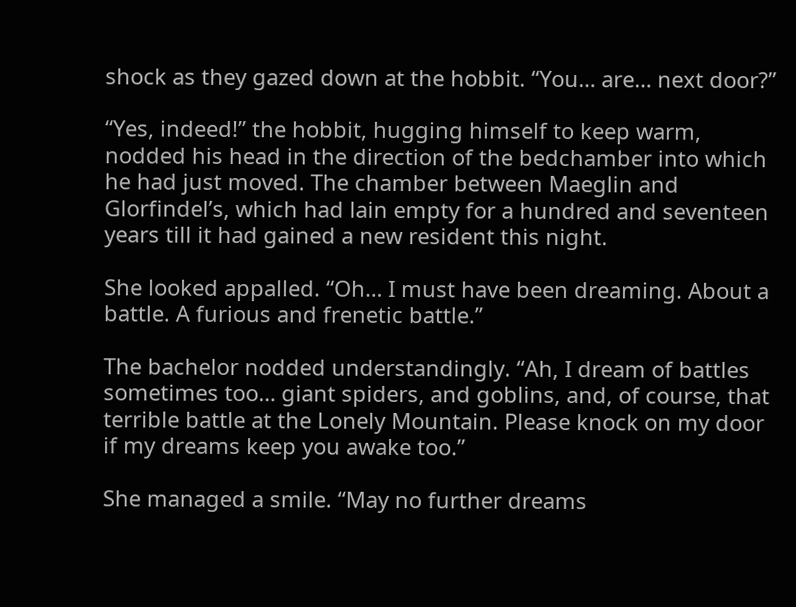shock as they gazed down at the hobbit. “You… are… next door?”

“Yes, indeed!” the hobbit, hugging himself to keep warm, nodded his head in the direction of the bedchamber into which he had just moved. The chamber between Maeglin and Glorfindel’s, which had lain empty for a hundred and seventeen years till it had gained a new resident this night.

She looked appalled. “Oh… I must have been dreaming. About a battle. A furious and frenetic battle.”

The bachelor nodded understandingly. “Ah, I dream of battles sometimes too… giant spiders, and goblins, and, of course, that terrible battle at the Lonely Mountain. Please knock on my door if my dreams keep you awake too.”

She managed a smile. “May no further dreams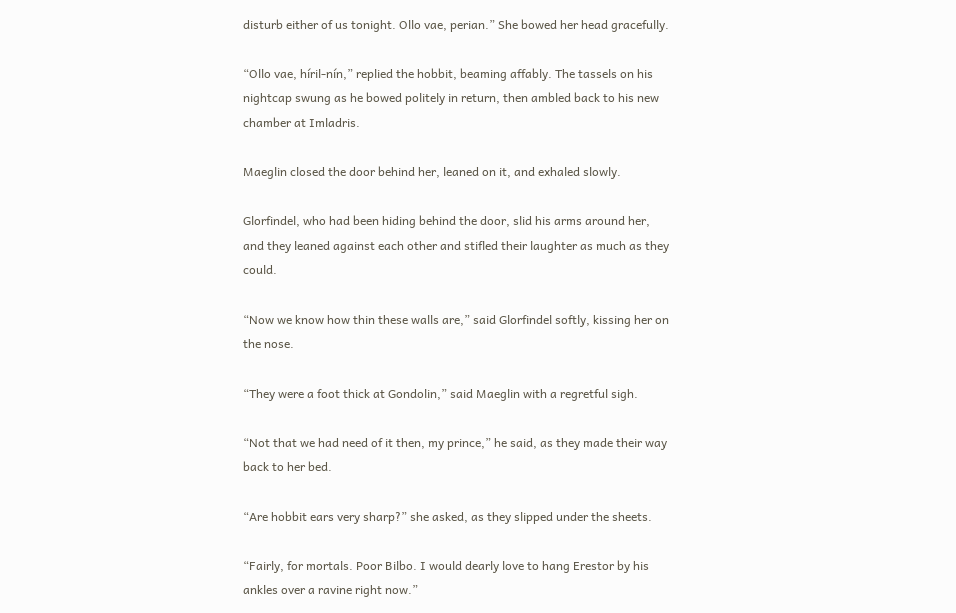disturb either of us tonight. Ollo vae, perian.” She bowed her head gracefully.

“Ollo vae, híril-nín,” replied the hobbit, beaming affably. The tassels on his nightcap swung as he bowed politely in return, then ambled back to his new chamber at Imladris.

Maeglin closed the door behind her, leaned on it, and exhaled slowly.

Glorfindel, who had been hiding behind the door, slid his arms around her, and they leaned against each other and stifled their laughter as much as they could.

“Now we know how thin these walls are,” said Glorfindel softly, kissing her on the nose.

“They were a foot thick at Gondolin,” said Maeglin with a regretful sigh.

“Not that we had need of it then, my prince,” he said, as they made their way back to her bed.

“Are hobbit ears very sharp?” she asked, as they slipped under the sheets.

“Fairly, for mortals. Poor Bilbo. I would dearly love to hang Erestor by his ankles over a ravine right now.”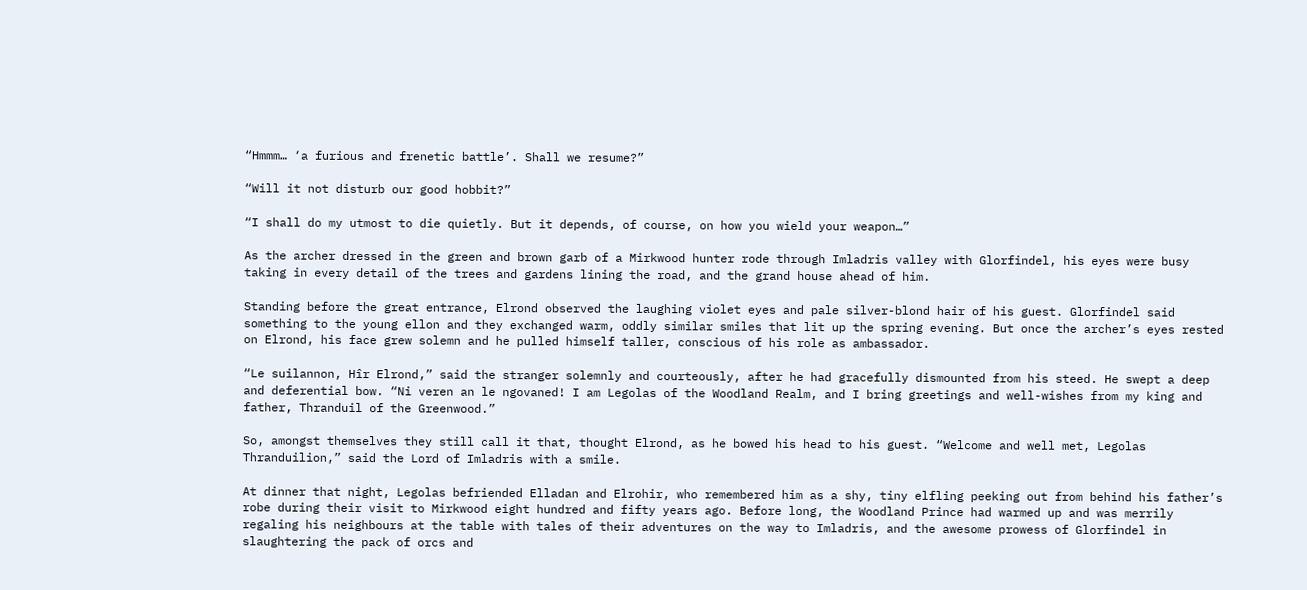“Hmmm… ‘a furious and frenetic battle’. Shall we resume?”

“Will it not disturb our good hobbit?”

“I shall do my utmost to die quietly. But it depends, of course, on how you wield your weapon…”

As the archer dressed in the green and brown garb of a Mirkwood hunter rode through Imladris valley with Glorfindel, his eyes were busy taking in every detail of the trees and gardens lining the road, and the grand house ahead of him.

Standing before the great entrance, Elrond observed the laughing violet eyes and pale silver-blond hair of his guest. Glorfindel said something to the young ellon and they exchanged warm, oddly similar smiles that lit up the spring evening. But once the archer’s eyes rested on Elrond, his face grew solemn and he pulled himself taller, conscious of his role as ambassador.

“Le suilannon, Hîr Elrond,” said the stranger solemnly and courteously, after he had gracefully dismounted from his steed. He swept a deep and deferential bow. “Ni veren an le ngovaned! I am Legolas of the Woodland Realm, and I bring greetings and well-wishes from my king and father, Thranduil of the Greenwood.”

So, amongst themselves they still call it that, thought Elrond, as he bowed his head to his guest. “Welcome and well met, Legolas Thranduilion,” said the Lord of Imladris with a smile.

At dinner that night, Legolas befriended Elladan and Elrohir, who remembered him as a shy, tiny elfling peeking out from behind his father’s robe during their visit to Mirkwood eight hundred and fifty years ago. Before long, the Woodland Prince had warmed up and was merrily regaling his neighbours at the table with tales of their adventures on the way to Imladris, and the awesome prowess of Glorfindel in slaughtering the pack of orcs and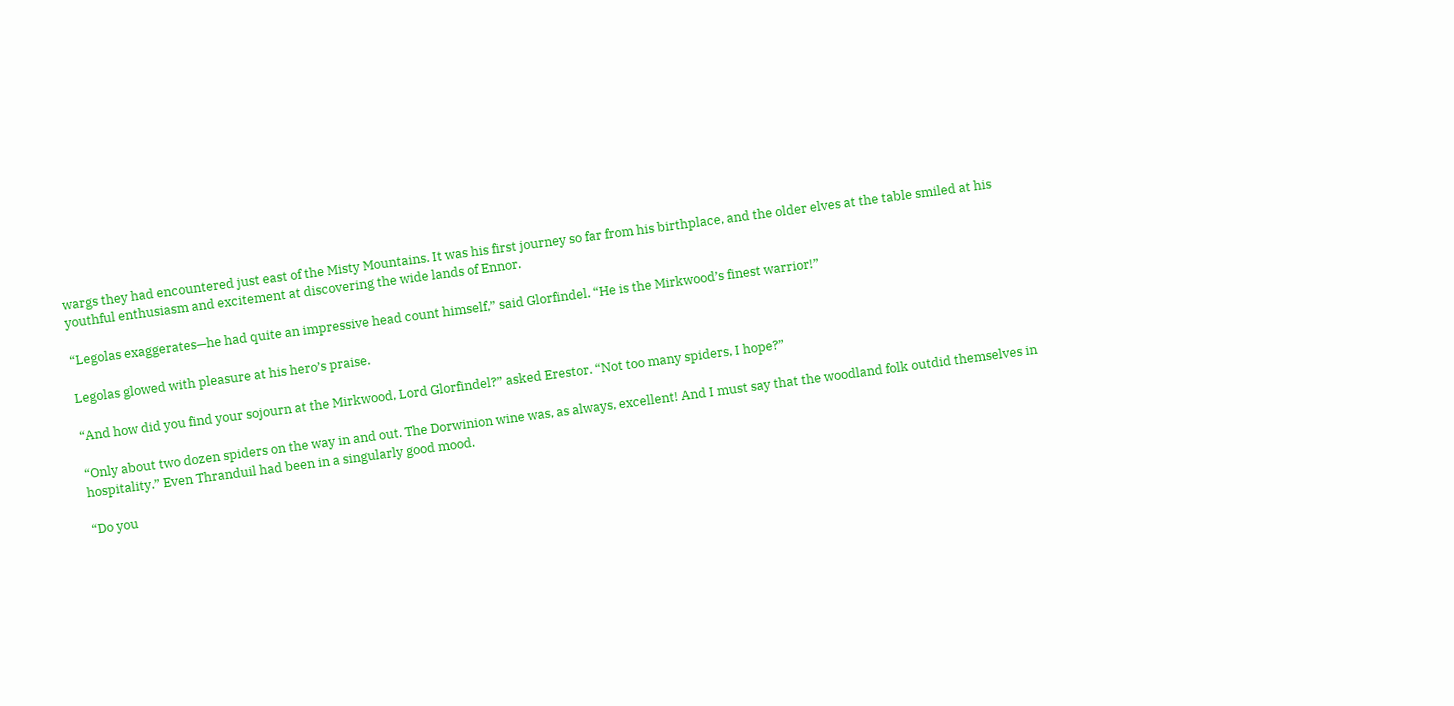wargs they had encountered just east of the Misty Mountains. It was his first journey so far from his birthplace, and the older elves at the table smiled at his youthful enthusiasm and excitement at discovering the wide lands of Ennor.

“Legolas exaggerates—he had quite an impressive head count himself,” said Glorfindel. “He is the Mirkwood’s finest warrior!”

Legolas glowed with pleasure at his hero’s praise.

“And how did you find your sojourn at the Mirkwood, Lord Glorfindel?” asked Erestor. “Not too many spiders, I hope?”

“Only about two dozen spiders on the way in and out. The Dorwinion wine was, as always, excellent! And I must say that the woodland folk outdid themselves in hospitality.” Even Thranduil had been in a singularly good mood.

“Do you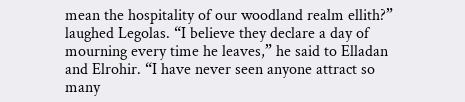mean the hospitality of our woodland realm ellith?” laughed Legolas. “I believe they declare a day of mourning every time he leaves,” he said to Elladan and Elrohir. “I have never seen anyone attract so many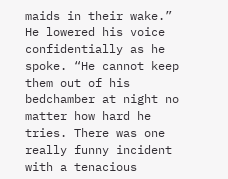maids in their wake.” He lowered his voice confidentially as he spoke. “He cannot keep them out of his bedchamber at night no matter how hard he tries. There was one really funny incident with a tenacious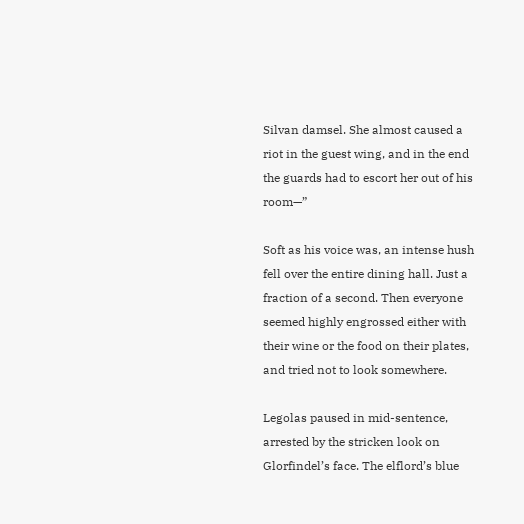Silvan damsel. She almost caused a riot in the guest wing, and in the end the guards had to escort her out of his room—”

Soft as his voice was, an intense hush fell over the entire dining hall. Just a fraction of a second. Then everyone seemed highly engrossed either with their wine or the food on their plates, and tried not to look somewhere.

Legolas paused in mid-sentence, arrested by the stricken look on Glorfindel’s face. The elflord’s blue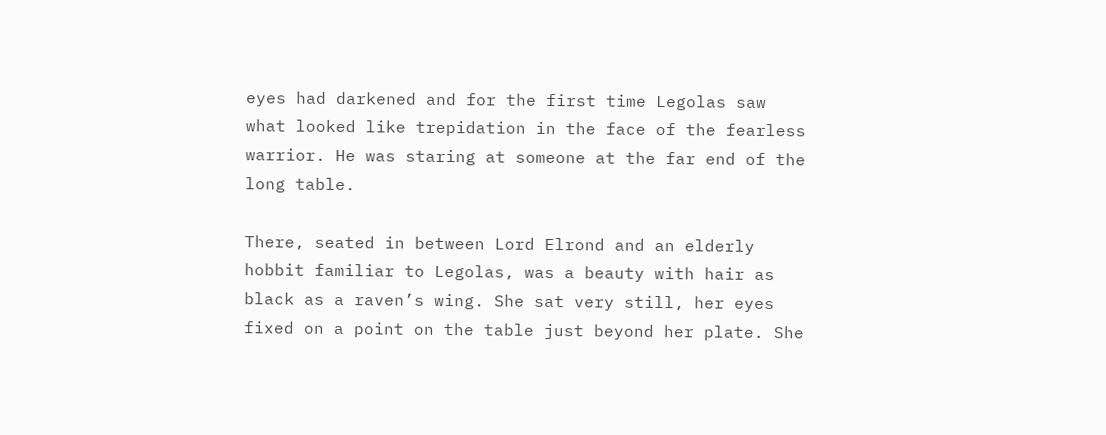eyes had darkened and for the first time Legolas saw what looked like trepidation in the face of the fearless warrior. He was staring at someone at the far end of the long table.

There, seated in between Lord Elrond and an elderly hobbit familiar to Legolas, was a beauty with hair as black as a raven’s wing. She sat very still, her eyes fixed on a point on the table just beyond her plate. She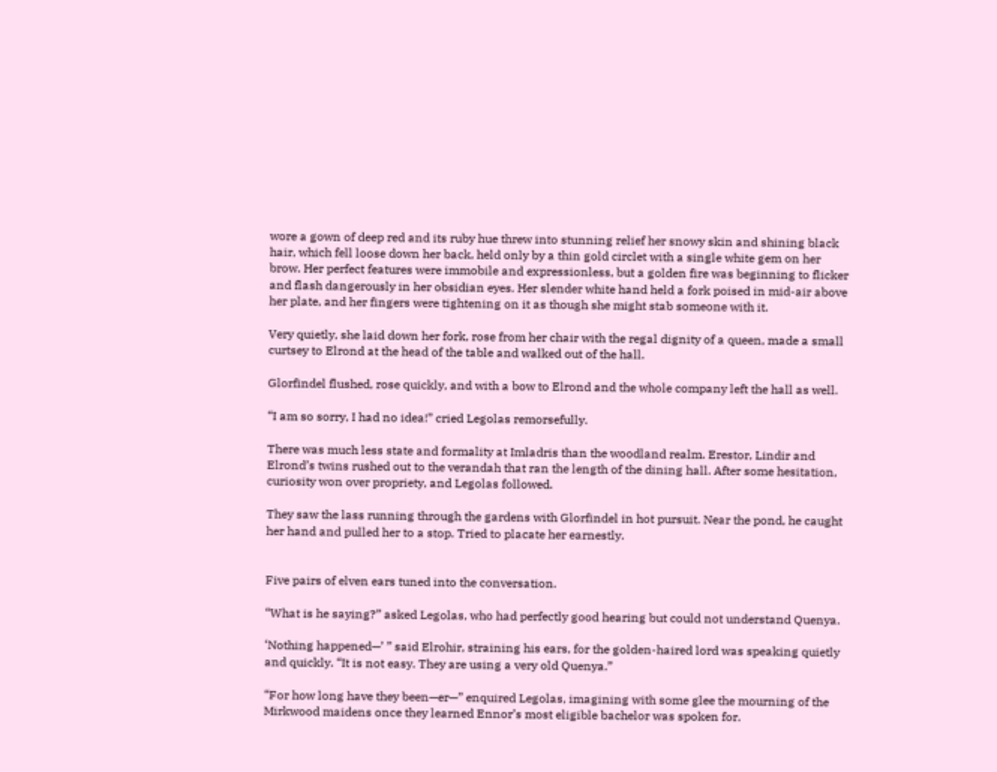wore a gown of deep red and its ruby hue threw into stunning relief her snowy skin and shining black hair, which fell loose down her back, held only by a thin gold circlet with a single white gem on her brow. Her perfect features were immobile and expressionless, but a golden fire was beginning to flicker and flash dangerously in her obsidian eyes. Her slender white hand held a fork poised in mid-air above her plate, and her fingers were tightening on it as though she might stab someone with it.

Very quietly, she laid down her fork, rose from her chair with the regal dignity of a queen, made a small curtsey to Elrond at the head of the table and walked out of the hall.

Glorfindel flushed, rose quickly, and with a bow to Elrond and the whole company left the hall as well.

“I am so sorry, I had no idea!” cried Legolas remorsefully.

There was much less state and formality at Imladris than the woodland realm. Erestor, Lindir and Elrond’s twins rushed out to the verandah that ran the length of the dining hall. After some hesitation, curiosity won over propriety, and Legolas followed.

They saw the lass running through the gardens with Glorfindel in hot pursuit. Near the pond, he caught her hand and pulled her to a stop. Tried to placate her earnestly.


Five pairs of elven ears tuned into the conversation.

“What is he saying?” asked Legolas, who had perfectly good hearing but could not understand Quenya.

‘Nothing happened—’ ” said Elrohir, straining his ears, for the golden-haired lord was speaking quietly and quickly. “It is not easy. They are using a very old Quenya.”

“For how long have they been—er—” enquired Legolas, imagining with some glee the mourning of the Mirkwood maidens once they learned Ennor’s most eligible bachelor was spoken for.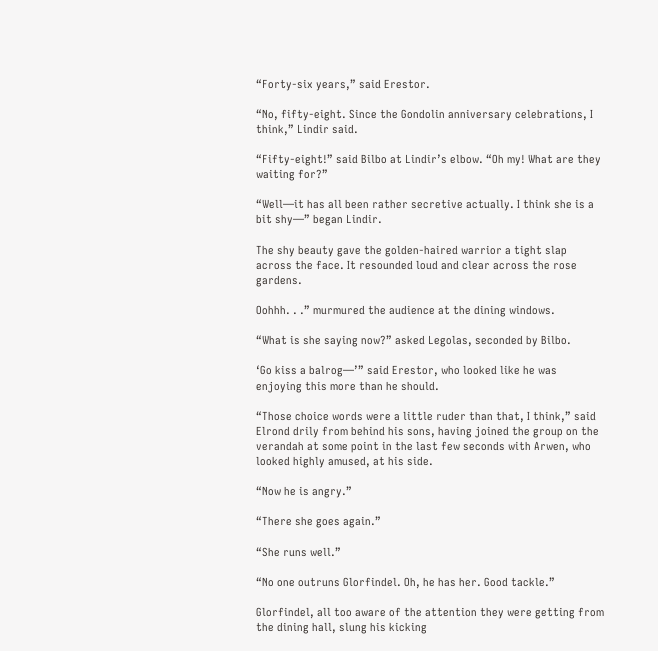“Forty-six years,” said Erestor.

“No, fifty-eight. Since the Gondolin anniversary celebrations, I think,” Lindir said.

“Fifty-eight!” said Bilbo at Lindir’s elbow. “Oh my! What are they waiting for?”

“Well—it has all been rather secretive actually. I think she is a bit shy—” began Lindir.

The shy beauty gave the golden-haired warrior a tight slap across the face. It resounded loud and clear across the rose gardens.

Oohhh. . .” murmured the audience at the dining windows.

“What is she saying now?” asked Legolas, seconded by Bilbo.

‘Go kiss a balrog—’” said Erestor, who looked like he was enjoying this more than he should.

“Those choice words were a little ruder than that, I think,” said Elrond drily from behind his sons, having joined the group on the verandah at some point in the last few seconds with Arwen, who looked highly amused, at his side.

“Now he is angry.”

“There she goes again.”

“She runs well.”

“No one outruns Glorfindel. Oh, he has her. Good tackle.”

Glorfindel, all too aware of the attention they were getting from the dining hall, slung his kicking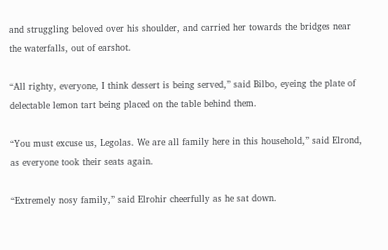and struggling beloved over his shoulder, and carried her towards the bridges near the waterfalls, out of earshot.

“All righty, everyone, I think dessert is being served,” said Bilbo, eyeing the plate of delectable lemon tart being placed on the table behind them.

“You must excuse us, Legolas. We are all family here in this household,” said Elrond, as everyone took their seats again.

“Extremely nosy family,” said Elrohir cheerfully as he sat down.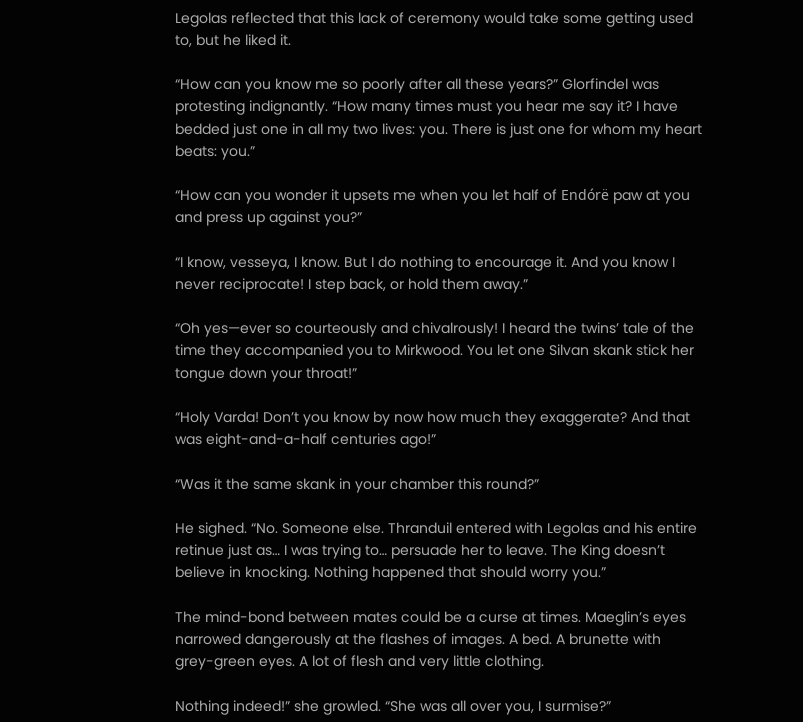Legolas reflected that this lack of ceremony would take some getting used to, but he liked it.

“How can you know me so poorly after all these years?” Glorfindel was protesting indignantly. “How many times must you hear me say it? I have bedded just one in all my two lives: you. There is just one for whom my heart beats: you.”

“How can you wonder it upsets me when you let half of Endórë paw at you and press up against you?”

“I know, vesseya, I know. But I do nothing to encourage it. And you know I never reciprocate! I step back, or hold them away.”

“Oh yes—ever so courteously and chivalrously! I heard the twins’ tale of the time they accompanied you to Mirkwood. You let one Silvan skank stick her tongue down your throat!”

“Holy Varda! Don’t you know by now how much they exaggerate? And that was eight-and-a-half centuries ago!”

“Was it the same skank in your chamber this round?”

He sighed. “No. Someone else. Thranduil entered with Legolas and his entire retinue just as… I was trying to… persuade her to leave. The King doesn’t believe in knocking. Nothing happened that should worry you.”

The mind-bond between mates could be a curse at times. Maeglin’s eyes narrowed dangerously at the flashes of images. A bed. A brunette with grey-green eyes. A lot of flesh and very little clothing.

Nothing indeed!” she growled. “She was all over you, I surmise?”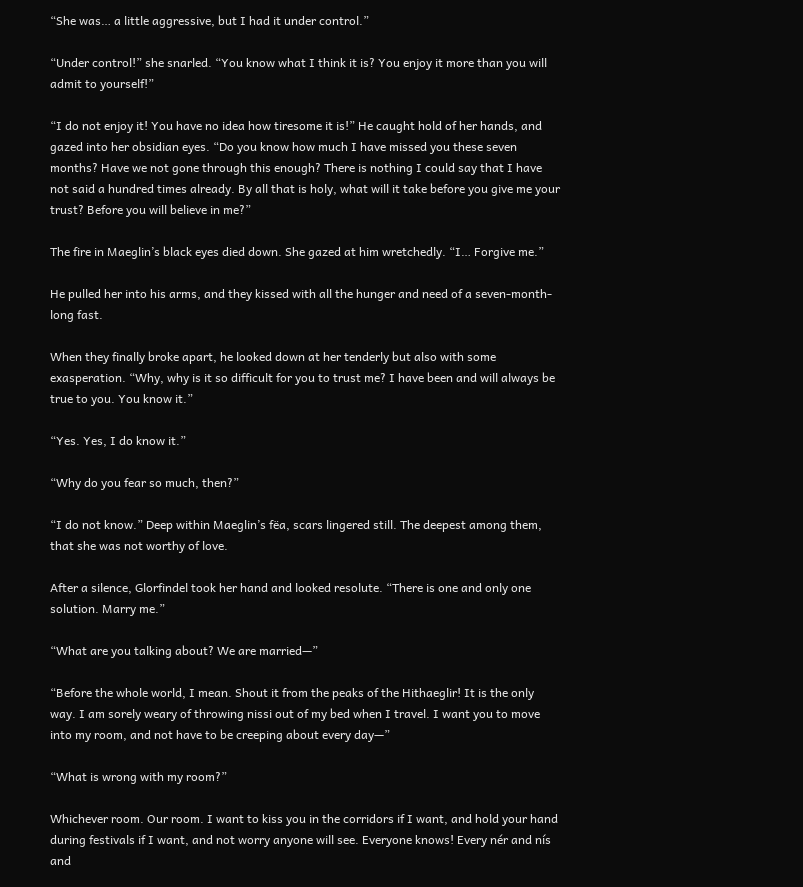“She was… a little aggressive, but I had it under control.”

“Under control!” she snarled. “You know what I think it is? You enjoy it more than you will admit to yourself!”

“I do not enjoy it! You have no idea how tiresome it is!” He caught hold of her hands, and gazed into her obsidian eyes. “Do you know how much I have missed you these seven months? Have we not gone through this enough? There is nothing I could say that I have not said a hundred times already. By all that is holy, what will it take before you give me your trust? Before you will believe in me?”

The fire in Maeglin’s black eyes died down. She gazed at him wretchedly. “I… Forgive me.”

He pulled her into his arms, and they kissed with all the hunger and need of a seven-month-long fast.

When they finally broke apart, he looked down at her tenderly but also with some exasperation. “Why, why is it so difficult for you to trust me? I have been and will always be true to you. You know it.”

“Yes. Yes, I do know it.”

“Why do you fear so much, then?”

“I do not know.” Deep within Maeglin’s fëa, scars lingered still. The deepest among them, that she was not worthy of love.

After a silence, Glorfindel took her hand and looked resolute. “There is one and only one solution. Marry me.”

“What are you talking about? We are married—”

“Before the whole world, I mean. Shout it from the peaks of the Hithaeglir! It is the only way. I am sorely weary of throwing nissi out of my bed when I travel. I want you to move into my room, and not have to be creeping about every day—”

“What is wrong with my room?”

Whichever room. Our room. I want to kiss you in the corridors if I want, and hold your hand during festivals if I want, and not worry anyone will see. Everyone knows! Every nér and nís and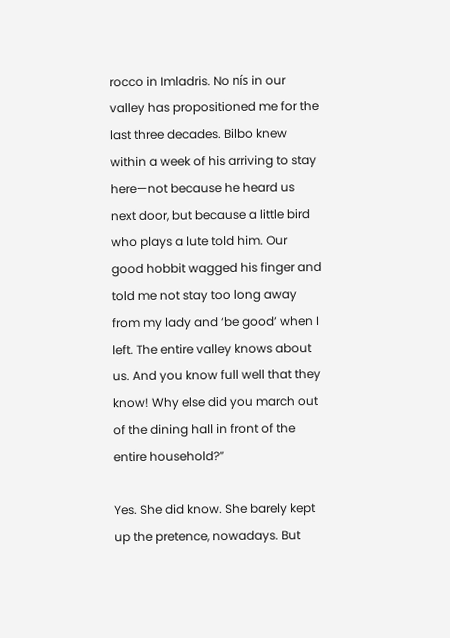rocco in Imladris. No nís in our valley has propositioned me for the last three decades. Bilbo knew within a week of his arriving to stay here—not because he heard us next door, but because a little bird who plays a lute told him. Our good hobbit wagged his finger and told me not stay too long away from my lady and ‘be good’ when I left. The entire valley knows about us. And you know full well that they know! Why else did you march out of the dining hall in front of the entire household?”

Yes. She did know. She barely kept up the pretence, nowadays. But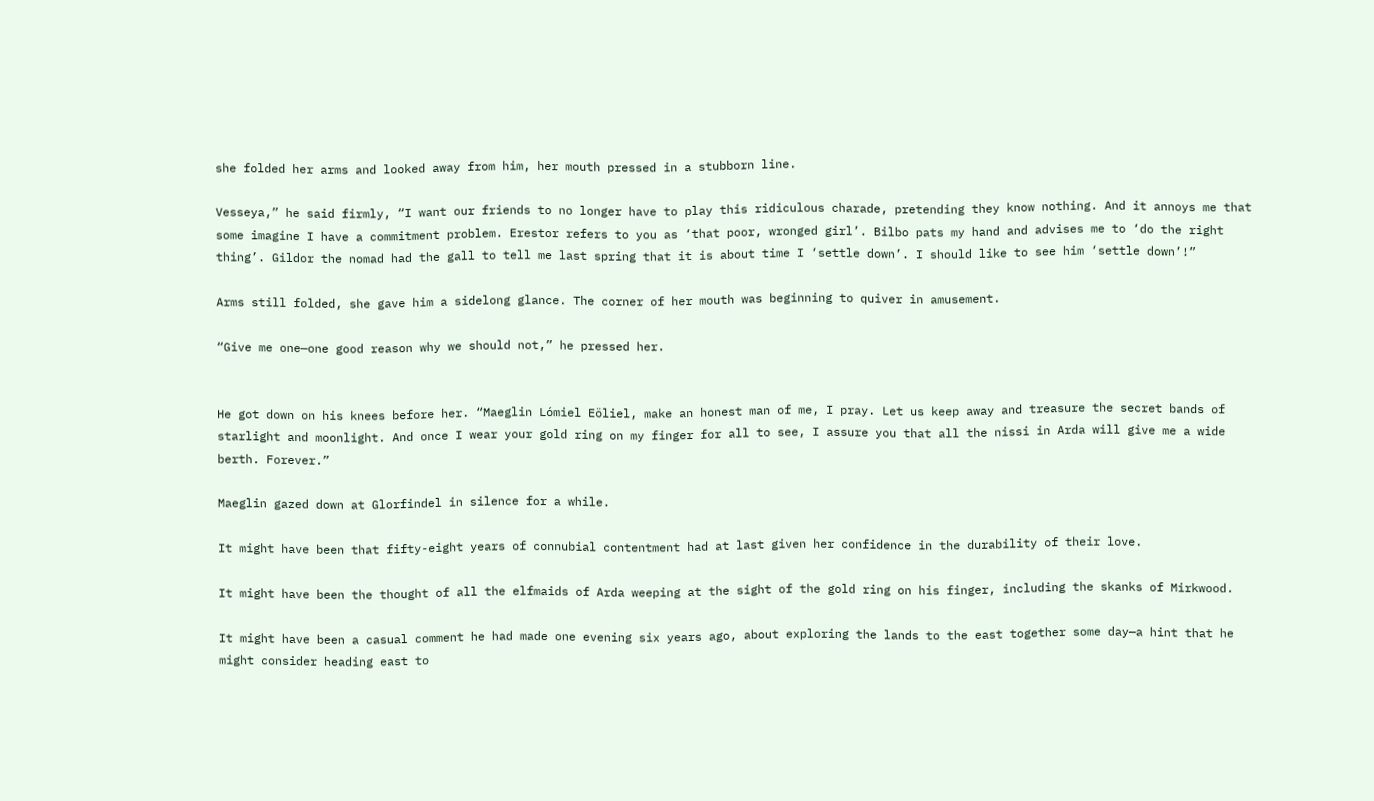she folded her arms and looked away from him, her mouth pressed in a stubborn line.

Vesseya,” he said firmly, “I want our friends to no longer have to play this ridiculous charade, pretending they know nothing. And it annoys me that some imagine I have a commitment problem. Erestor refers to you as ‘that poor, wronged girl’. Bilbo pats my hand and advises me to ‘do the right thing’. Gildor the nomad had the gall to tell me last spring that it is about time I ‘settle down’. I should like to see him ‘settle down’!”

Arms still folded, she gave him a sidelong glance. The corner of her mouth was beginning to quiver in amusement.

“Give me one—one good reason why we should not,” he pressed her.


He got down on his knees before her. “Maeglin Lómiel Eöliel, make an honest man of me, I pray. Let us keep away and treasure the secret bands of starlight and moonlight. And once I wear your gold ring on my finger for all to see, I assure you that all the nissi in Arda will give me a wide berth. Forever.”

Maeglin gazed down at Glorfindel in silence for a while.

It might have been that fifty-eight years of connubial contentment had at last given her confidence in the durability of their love.

It might have been the thought of all the elfmaids of Arda weeping at the sight of the gold ring on his finger, including the skanks of Mirkwood.

It might have been a casual comment he had made one evening six years ago, about exploring the lands to the east together some day—a hint that he might consider heading east to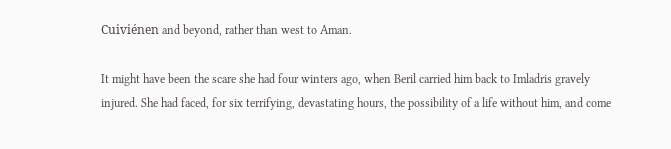Cuiviénen and beyond, rather than west to Aman.

It might have been the scare she had four winters ago, when Beril carried him back to Imladris gravely injured. She had faced, for six terrifying, devastating hours, the possibility of a life without him, and come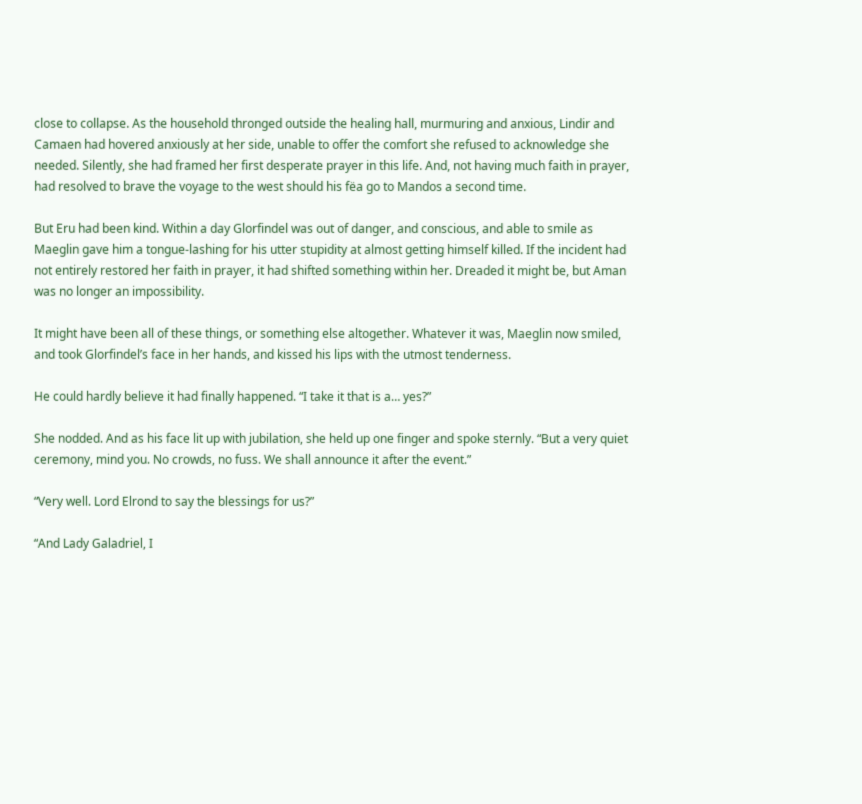close to collapse. As the household thronged outside the healing hall, murmuring and anxious, Lindir and Camaen had hovered anxiously at her side, unable to offer the comfort she refused to acknowledge she needed. Silently, she had framed her first desperate prayer in this life. And, not having much faith in prayer, had resolved to brave the voyage to the west should his fëa go to Mandos a second time.

But Eru had been kind. Within a day Glorfindel was out of danger, and conscious, and able to smile as Maeglin gave him a tongue-lashing for his utter stupidity at almost getting himself killed. If the incident had not entirely restored her faith in prayer, it had shifted something within her. Dreaded it might be, but Aman was no longer an impossibility.

It might have been all of these things, or something else altogether. Whatever it was, Maeglin now smiled, and took Glorfindel’s face in her hands, and kissed his lips with the utmost tenderness.

He could hardly believe it had finally happened. “I take it that is a… yes?”

She nodded. And as his face lit up with jubilation, she held up one finger and spoke sternly. “But a very quiet ceremony, mind you. No crowds, no fuss. We shall announce it after the event.”

“Very well. Lord Elrond to say the blessings for us?”

“And Lady Galadriel, I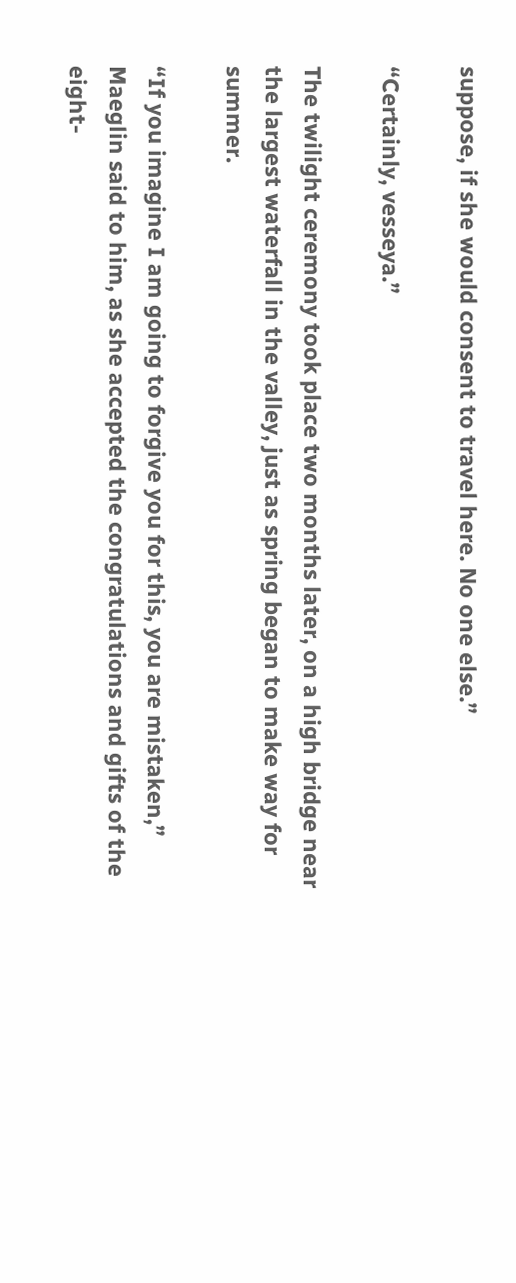suppose, if she would consent to travel here. No one else.”

“Certainly, vesseya.”

The twilight ceremony took place two months later, on a high bridge near the largest waterfall in the valley, just as spring began to make way for summer.

“If you imagine I am going to forgive you for this, you are mistaken,” Maeglin said to him, as she accepted the congratulations and gifts of the eight-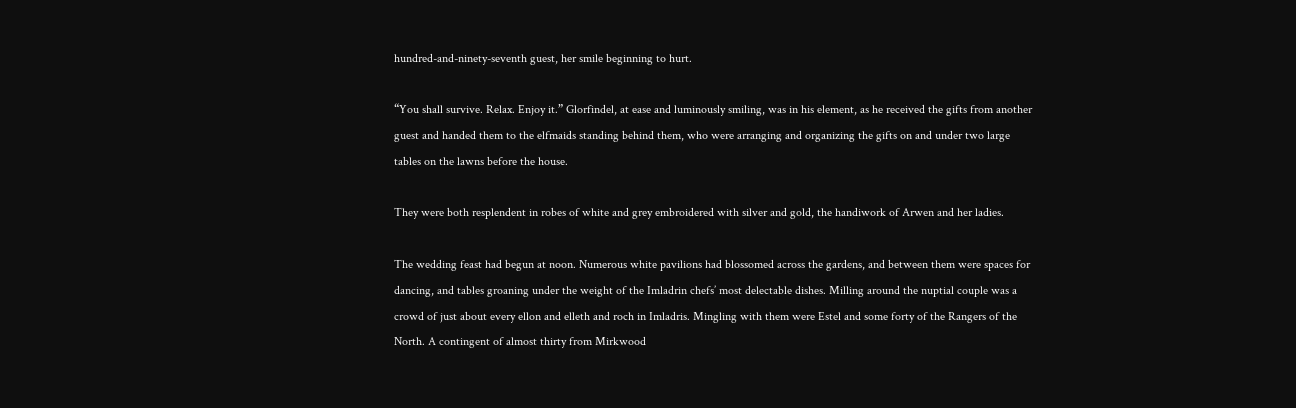hundred-and-ninety-seventh guest, her smile beginning to hurt.

“You shall survive. Relax. Enjoy it.” Glorfindel, at ease and luminously smiling, was in his element, as he received the gifts from another guest and handed them to the elfmaids standing behind them, who were arranging and organizing the gifts on and under two large tables on the lawns before the house.

They were both resplendent in robes of white and grey embroidered with silver and gold, the handiwork of Arwen and her ladies.

The wedding feast had begun at noon. Numerous white pavilions had blossomed across the gardens, and between them were spaces for dancing, and tables groaning under the weight of the Imladrin chefs’ most delectable dishes. Milling around the nuptial couple was a crowd of just about every ellon and elleth and roch in Imladris. Mingling with them were Estel and some forty of the Rangers of the North. A contingent of almost thirty from Mirkwood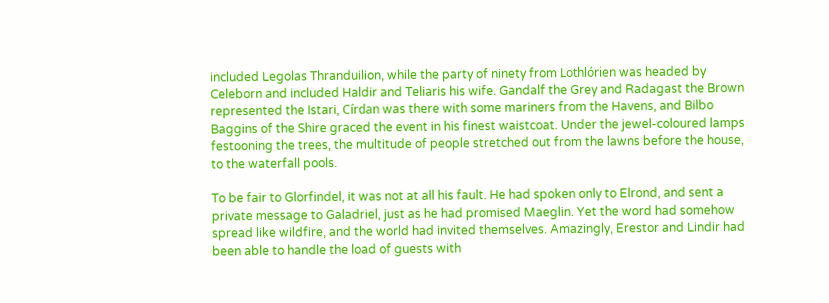included Legolas Thranduilion, while the party of ninety from Lothlórien was headed by Celeborn and included Haldir and Teliaris his wife. Gandalf the Grey and Radagast the Brown represented the Istari, Círdan was there with some mariners from the Havens, and Bilbo Baggins of the Shire graced the event in his finest waistcoat. Under the jewel-coloured lamps festooning the trees, the multitude of people stretched out from the lawns before the house, to the waterfall pools.

To be fair to Glorfindel, it was not at all his fault. He had spoken only to Elrond, and sent a private message to Galadriel, just as he had promised Maeglin. Yet the word had somehow spread like wildfire, and the world had invited themselves. Amazingly, Erestor and Lindir had been able to handle the load of guests with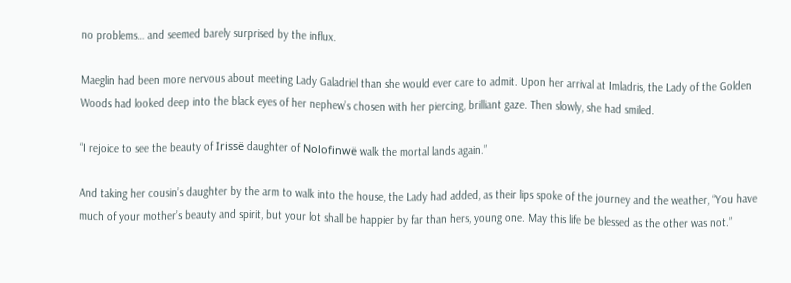no problems… and seemed barely surprised by the influx.

Maeglin had been more nervous about meeting Lady Galadriel than she would ever care to admit. Upon her arrival at Imladris, the Lady of the Golden Woods had looked deep into the black eyes of her nephew’s chosen with her piercing, brilliant gaze. Then slowly, she had smiled.

“I rejoice to see the beauty of Irissë daughter of Nolofinwë walk the mortal lands again.”

And taking her cousin’s daughter by the arm to walk into the house, the Lady had added, as their lips spoke of the journey and the weather, “You have much of your mother’s beauty and spirit, but your lot shall be happier by far than hers, young one. May this life be blessed as the other was not.”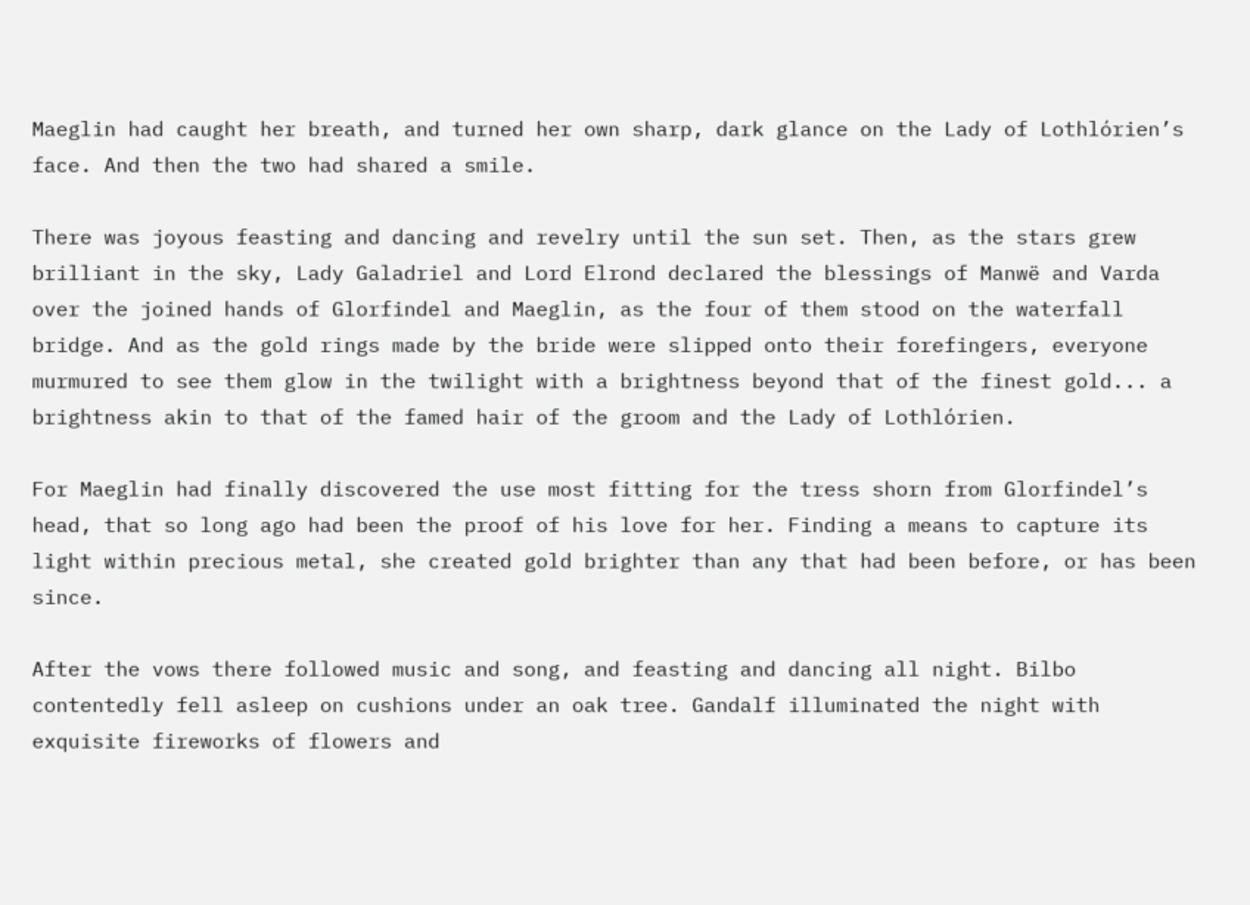Maeglin had caught her breath, and turned her own sharp, dark glance on the Lady of Lothlórien’s face. And then the two had shared a smile.

There was joyous feasting and dancing and revelry until the sun set. Then, as the stars grew brilliant in the sky, Lady Galadriel and Lord Elrond declared the blessings of Manwë and Varda over the joined hands of Glorfindel and Maeglin, as the four of them stood on the waterfall bridge. And as the gold rings made by the bride were slipped onto their forefingers, everyone murmured to see them glow in the twilight with a brightness beyond that of the finest gold... a brightness akin to that of the famed hair of the groom and the Lady of Lothlórien.

For Maeglin had finally discovered the use most fitting for the tress shorn from Glorfindel’s head, that so long ago had been the proof of his love for her. Finding a means to capture its light within precious metal, she created gold brighter than any that had been before, or has been since.

After the vows there followed music and song, and feasting and dancing all night. Bilbo contentedly fell asleep on cushions under an oak tree. Gandalf illuminated the night with exquisite fireworks of flowers and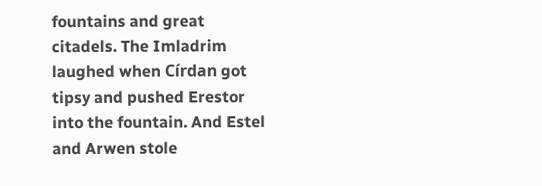fountains and great citadels. The Imladrim laughed when Círdan got tipsy and pushed Erestor into the fountain. And Estel and Arwen stole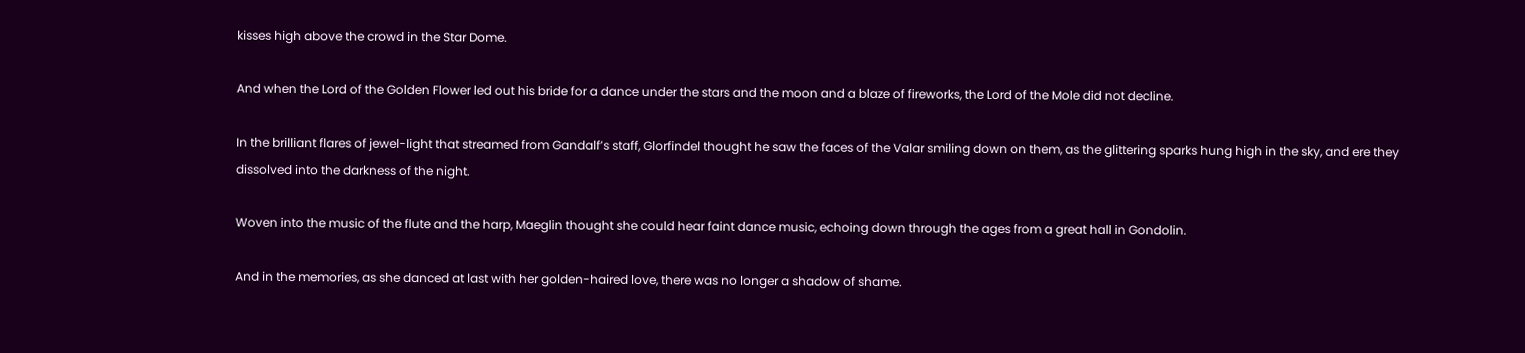kisses high above the crowd in the Star Dome.

And when the Lord of the Golden Flower led out his bride for a dance under the stars and the moon and a blaze of fireworks, the Lord of the Mole did not decline.

In the brilliant flares of jewel-light that streamed from Gandalf’s staff, Glorfindel thought he saw the faces of the Valar smiling down on them, as the glittering sparks hung high in the sky, and ere they dissolved into the darkness of the night.

Woven into the music of the flute and the harp, Maeglin thought she could hear faint dance music, echoing down through the ages from a great hall in Gondolin.

And in the memories, as she danced at last with her golden-haired love, there was no longer a shadow of shame.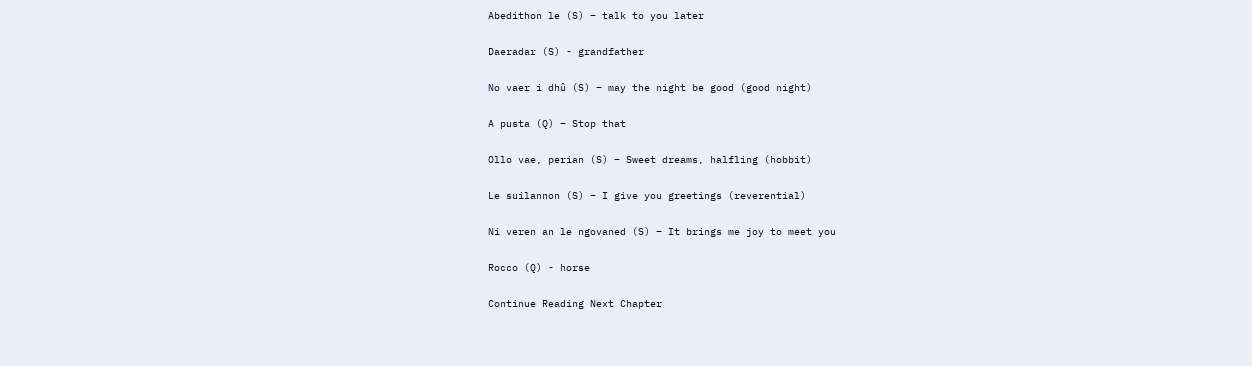Abedithon le (S) – talk to you later

Daeradar (S) - grandfather

No vaer i dhû (S) – may the night be good (good night)

A pusta (Q) – Stop that

Ollo vae, perian (S) – Sweet dreams, halfling (hobbit)

Le suilannon (S) – I give you greetings (reverential)

Ni veren an le ngovaned (S) – It brings me joy to meet you

Rocco (Q) - horse

Continue Reading Next Chapter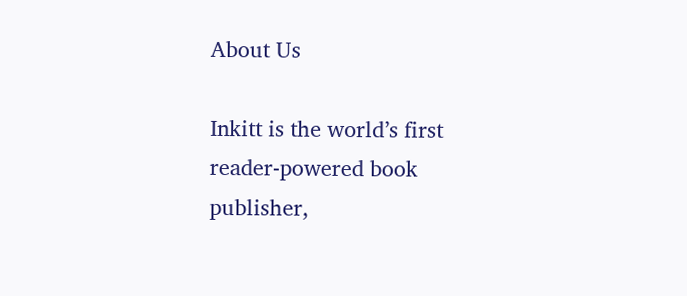About Us

Inkitt is the world’s first reader-powered book publisher,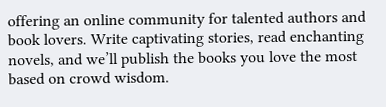offering an online community for talented authors and book lovers. Write captivating stories, read enchanting novels, and we’ll publish the books you love the most based on crowd wisdom.